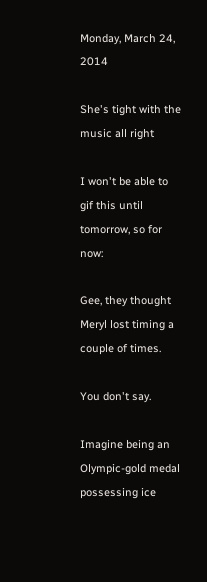Monday, March 24, 2014

She's tight with the music all right

I won't be able to gif this until tomorrow, so for now:

Gee, they thought Meryl lost timing a couple of times.

You don't say.

Imagine being an Olympic-gold medal possessing ice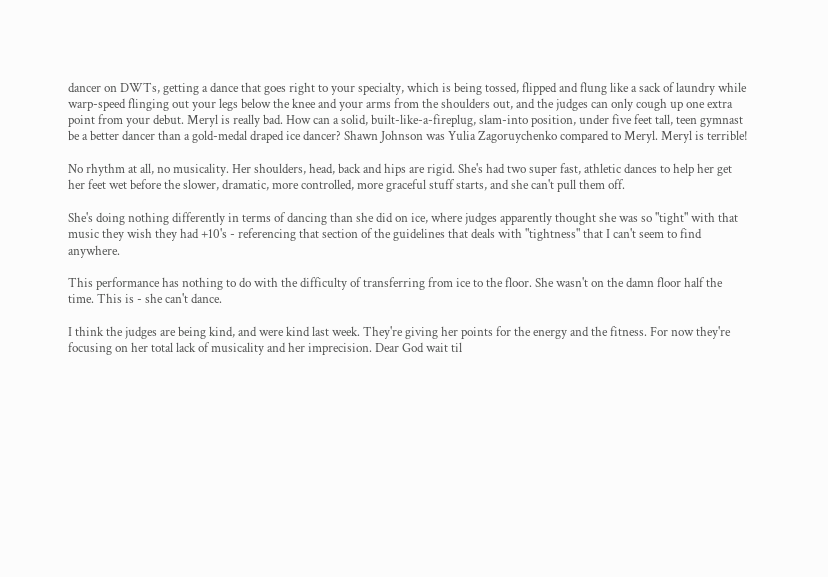dancer on DWTs, getting a dance that goes right to your specialty, which is being tossed, flipped and flung like a sack of laundry while warp-speed flinging out your legs below the knee and your arms from the shoulders out, and the judges can only cough up one extra point from your debut. Meryl is really bad. How can a solid, built-like-a-fireplug, slam-into position, under five feet tall, teen gymnast be a better dancer than a gold-medal draped ice dancer? Shawn Johnson was Yulia Zagoruychenko compared to Meryl. Meryl is terrible!

No rhythm at all, no musicality. Her shoulders, head, back and hips are rigid. She's had two super fast, athletic dances to help her get her feet wet before the slower, dramatic, more controlled, more graceful stuff starts, and she can't pull them off.

She's doing nothing differently in terms of dancing than she did on ice, where judges apparently thought she was so "tight" with that music they wish they had +10's - referencing that section of the guidelines that deals with "tightness" that I can't seem to find anywhere.

This performance has nothing to do with the difficulty of transferring from ice to the floor. She wasn't on the damn floor half the time. This is - she can't dance.

I think the judges are being kind, and were kind last week. They're giving her points for the energy and the fitness. For now they're focusing on her total lack of musicality and her imprecision. Dear God wait til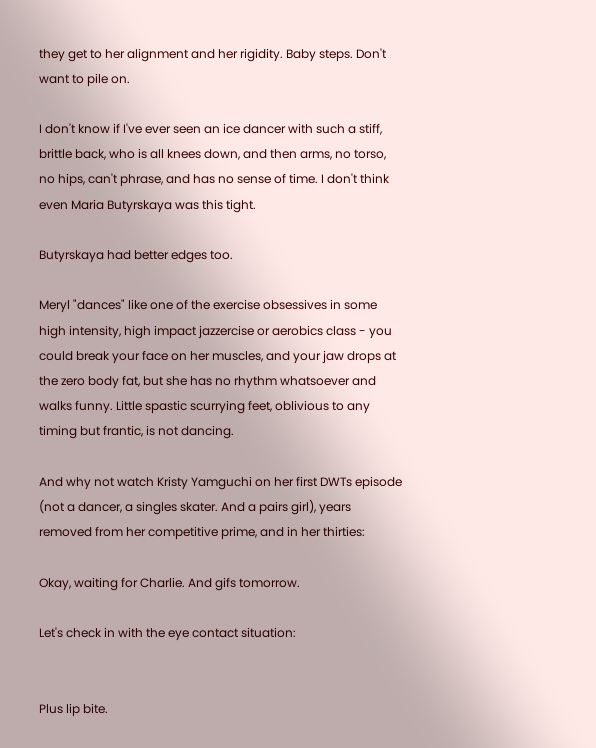they get to her alignment and her rigidity. Baby steps. Don't want to pile on.

I don't know if I've ever seen an ice dancer with such a stiff, brittle back, who is all knees down, and then arms, no torso, no hips, can't phrase, and has no sense of time. I don't think even Maria Butyrskaya was this tight.

Butyrskaya had better edges too.

Meryl "dances" like one of the exercise obsessives in some high intensity, high impact jazzercise or aerobics class - you could break your face on her muscles, and your jaw drops at the zero body fat, but she has no rhythm whatsoever and walks funny. Little spastic scurrying feet, oblivious to any timing but frantic, is not dancing.

And why not watch Kristy Yamguchi on her first DWTs episode (not a dancer, a singles skater. And a pairs girl), years removed from her competitive prime, and in her thirties:

Okay, waiting for Charlie. And gifs tomorrow.

Let's check in with the eye contact situation:


Plus lip bite.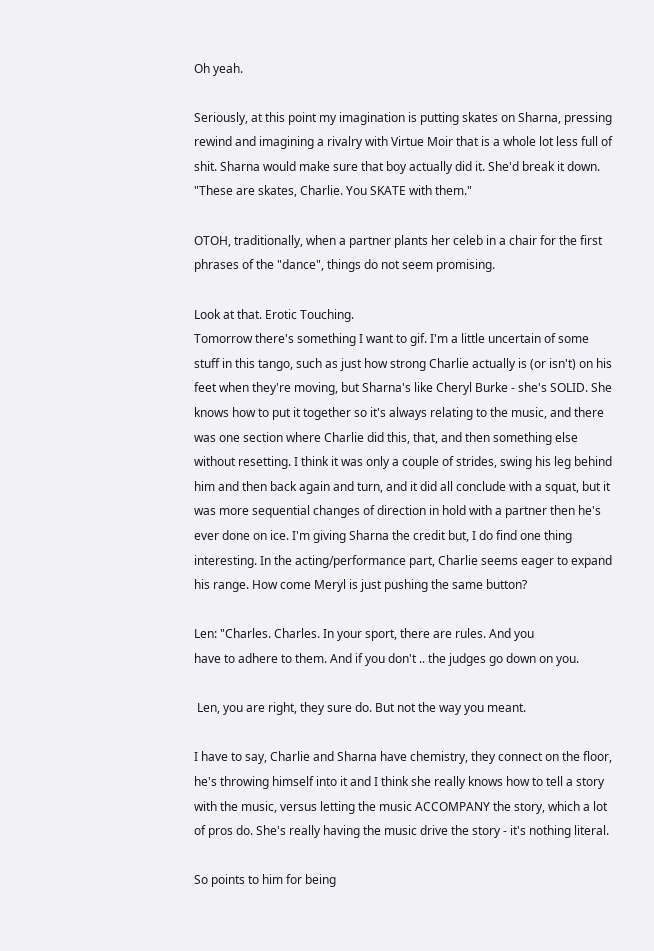Oh yeah.

Seriously, at this point my imagination is putting skates on Sharna, pressing rewind and imagining a rivalry with Virtue Moir that is a whole lot less full of shit. Sharna would make sure that boy actually did it. She'd break it down. "These are skates, Charlie. You SKATE with them."

OTOH, traditionally, when a partner plants her celeb in a chair for the first phrases of the "dance", things do not seem promising.

Look at that. Erotic Touching.
Tomorrow there's something I want to gif. I'm a little uncertain of some stuff in this tango, such as just how strong Charlie actually is (or isn't) on his feet when they're moving, but Sharna's like Cheryl Burke - she's SOLID. She knows how to put it together so it's always relating to the music, and there was one section where Charlie did this, that, and then something else without resetting. I think it was only a couple of strides, swing his leg behind him and then back again and turn, and it did all conclude with a squat, but it was more sequential changes of direction in hold with a partner then he's ever done on ice. I'm giving Sharna the credit but, I do find one thing interesting. In the acting/performance part, Charlie seems eager to expand his range. How come Meryl is just pushing the same button?

Len: "Charles. Charles. In your sport, there are rules. And you
have to adhere to them. And if you don't .. the judges go down on you.

 Len, you are right, they sure do. But not the way you meant.

I have to say, Charlie and Sharna have chemistry, they connect on the floor, he's throwing himself into it and I think she really knows how to tell a story with the music, versus letting the music ACCOMPANY the story, which a lot of pros do. She's really having the music drive the story - it's nothing literal.

So points to him for being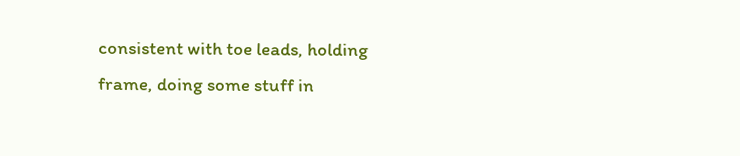consistent with toe leads, holding frame, doing some stuff in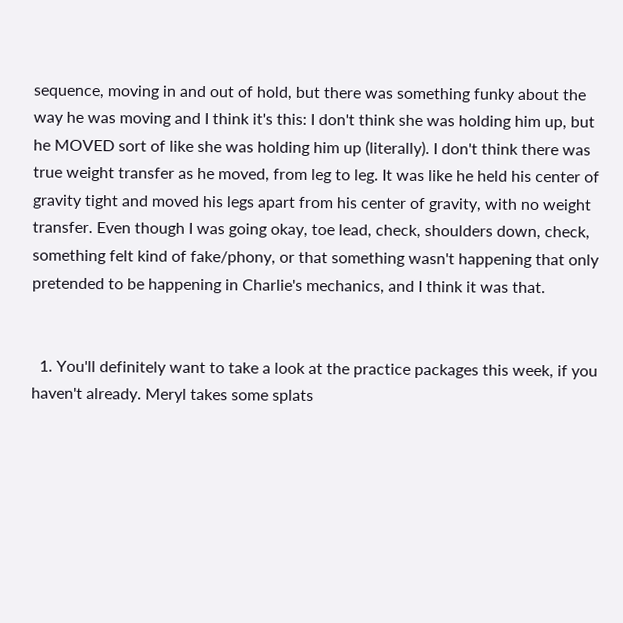sequence, moving in and out of hold, but there was something funky about the way he was moving and I think it's this: I don't think she was holding him up, but he MOVED sort of like she was holding him up (literally). I don't think there was true weight transfer as he moved, from leg to leg. It was like he held his center of gravity tight and moved his legs apart from his center of gravity, with no weight transfer. Even though I was going okay, toe lead, check, shoulders down, check, something felt kind of fake/phony, or that something wasn't happening that only pretended to be happening in Charlie's mechanics, and I think it was that.


  1. You'll definitely want to take a look at the practice packages this week, if you haven't already. Meryl takes some splats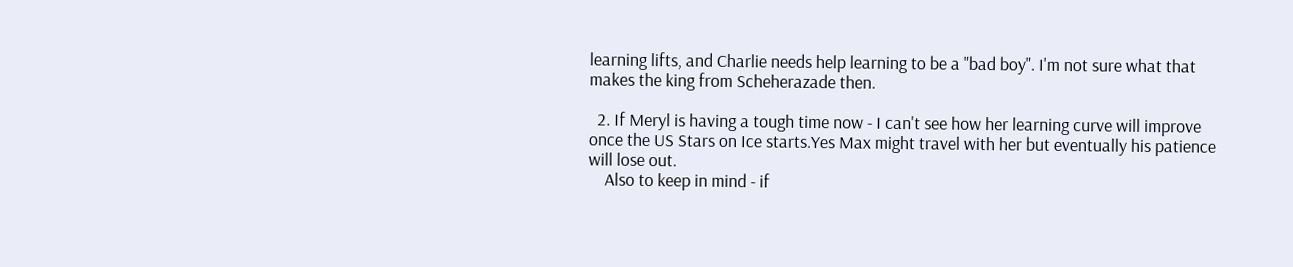learning lifts, and Charlie needs help learning to be a "bad boy". I'm not sure what that makes the king from Scheherazade then.

  2. If Meryl is having a tough time now - I can't see how her learning curve will improve once the US Stars on Ice starts.Yes Max might travel with her but eventually his patience will lose out.
    Also to keep in mind - if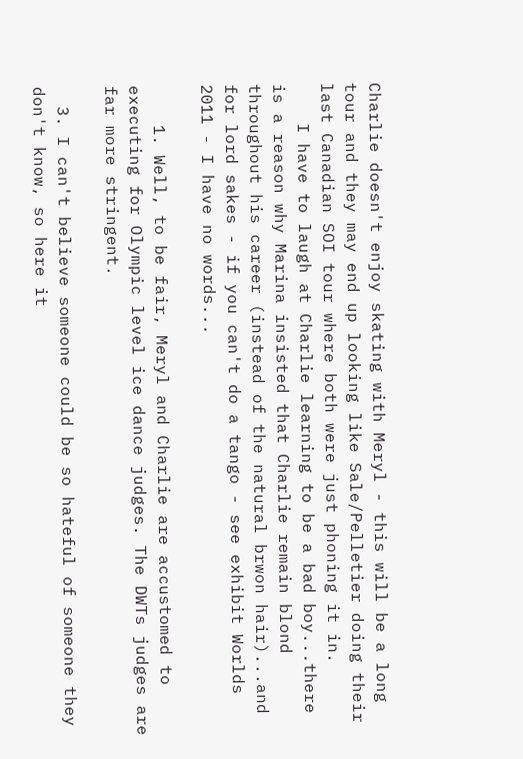Charlie doesn't enjoy skating with Meryl - this will be a long tour and they may end up looking like Sale/Pelletier doing their last Canadian SOI tour where both were just phoning it in.
    I have to laugh at Charlie learning to be a bad boy...there is a reason why Marina insisted that Charlie remain blond throughout his career (instead of the natural brwon hair)...and for lord sakes - if you can't do a tango - see exhibit Worlds 2011 - I have no words...

    1. Well, to be fair, Meryl and Charlie are accustomed to executing for Olympic level ice dance judges. The DWTs judges are far more stringent.

  3. I can't believe someone could be so hateful of someone they don't know, so here it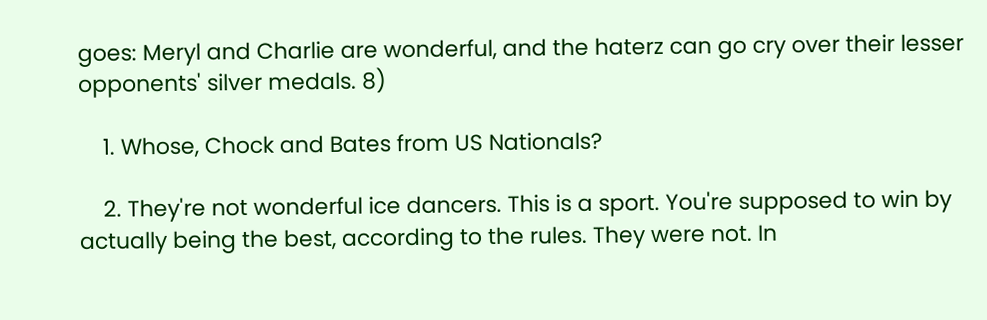goes: Meryl and Charlie are wonderful, and the haterz can go cry over their lesser opponents' silver medals. 8)

    1. Whose, Chock and Bates from US Nationals?

    2. They're not wonderful ice dancers. This is a sport. You're supposed to win by actually being the best, according to the rules. They were not. In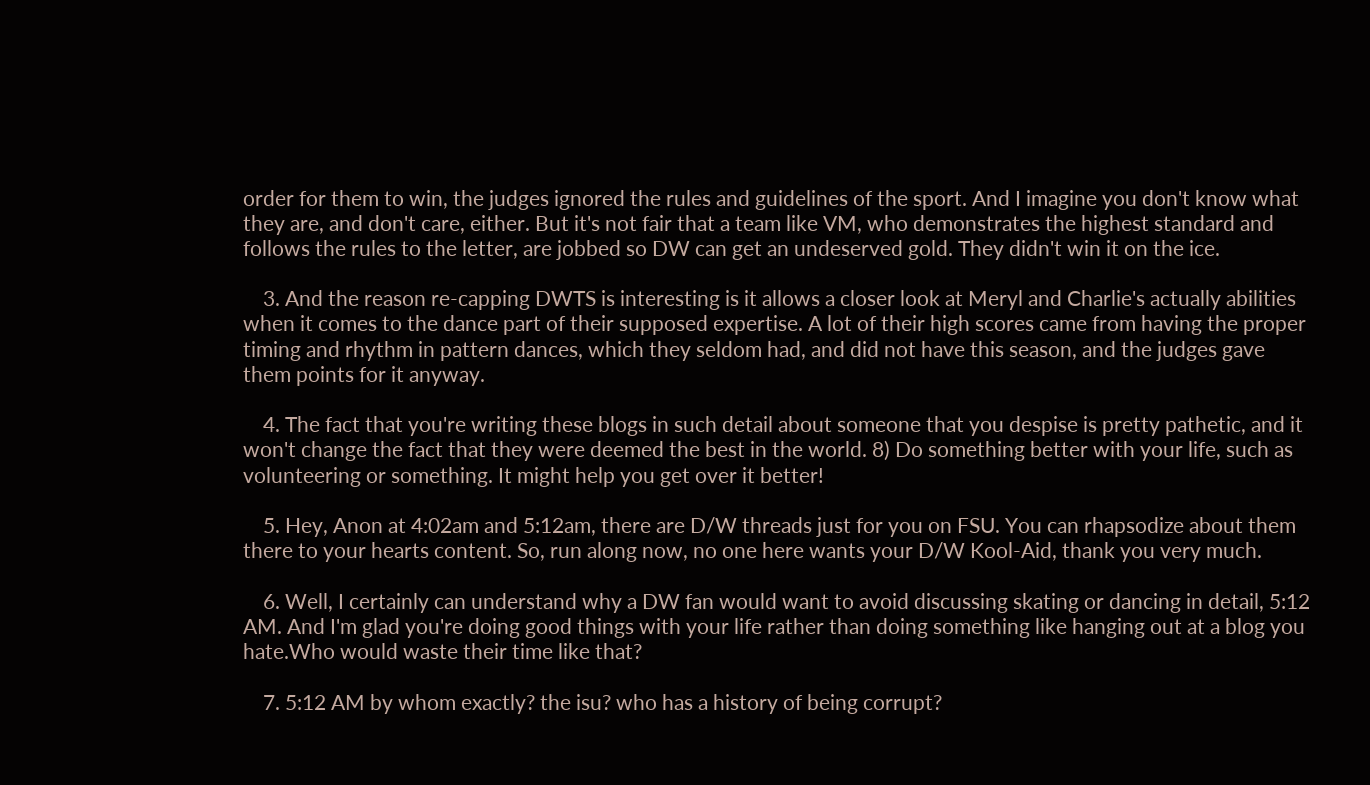order for them to win, the judges ignored the rules and guidelines of the sport. And I imagine you don't know what they are, and don't care, either. But it's not fair that a team like VM, who demonstrates the highest standard and follows the rules to the letter, are jobbed so DW can get an undeserved gold. They didn't win it on the ice.

    3. And the reason re-capping DWTS is interesting is it allows a closer look at Meryl and Charlie's actually abilities when it comes to the dance part of their supposed expertise. A lot of their high scores came from having the proper timing and rhythm in pattern dances, which they seldom had, and did not have this season, and the judges gave them points for it anyway.

    4. The fact that you're writing these blogs in such detail about someone that you despise is pretty pathetic, and it won't change the fact that they were deemed the best in the world. 8) Do something better with your life, such as volunteering or something. It might help you get over it better!

    5. Hey, Anon at 4:02am and 5:12am, there are D/W threads just for you on FSU. You can rhapsodize about them there to your hearts content. So, run along now, no one here wants your D/W Kool-Aid, thank you very much.

    6. Well, I certainly can understand why a DW fan would want to avoid discussing skating or dancing in detail, 5:12 AM. And I'm glad you're doing good things with your life rather than doing something like hanging out at a blog you hate.Who would waste their time like that?

    7. 5:12 AM by whom exactly? the isu? who has a history of being corrupt?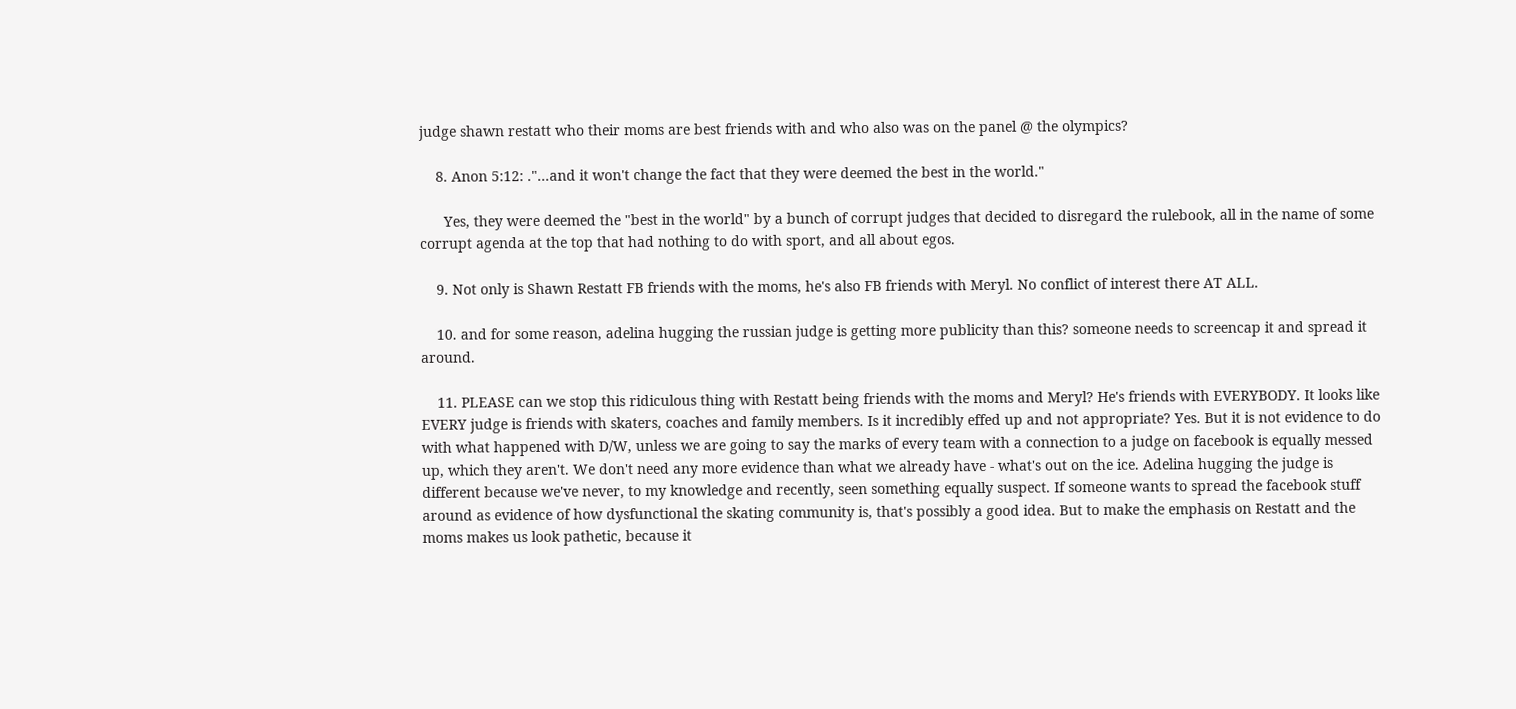judge shawn restatt who their moms are best friends with and who also was on the panel @ the olympics?

    8. Anon 5:12: ."...and it won't change the fact that they were deemed the best in the world."

      Yes, they were deemed the "best in the world" by a bunch of corrupt judges that decided to disregard the rulebook, all in the name of some corrupt agenda at the top that had nothing to do with sport, and all about egos.

    9. Not only is Shawn Restatt FB friends with the moms, he's also FB friends with Meryl. No conflict of interest there AT ALL.

    10. and for some reason, adelina hugging the russian judge is getting more publicity than this? someone needs to screencap it and spread it around.

    11. PLEASE can we stop this ridiculous thing with Restatt being friends with the moms and Meryl? He's friends with EVERYBODY. It looks like EVERY judge is friends with skaters, coaches and family members. Is it incredibly effed up and not appropriate? Yes. But it is not evidence to do with what happened with D/W, unless we are going to say the marks of every team with a connection to a judge on facebook is equally messed up, which they aren't. We don't need any more evidence than what we already have - what's out on the ice. Adelina hugging the judge is different because we've never, to my knowledge and recently, seen something equally suspect. If someone wants to spread the facebook stuff around as evidence of how dysfunctional the skating community is, that's possibly a good idea. But to make the emphasis on Restatt and the moms makes us look pathetic, because it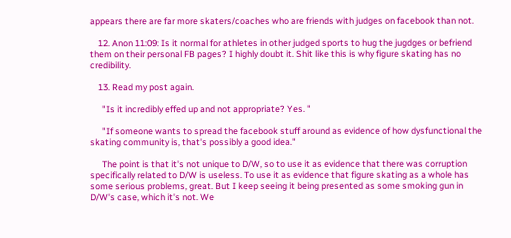appears there are far more skaters/coaches who are friends with judges on facebook than not.

    12. Anon 11:09: Is it normal for athletes in other judged sports to hug the jugdges or befriend them on their personal FB pages? I highly doubt it. Shit like this is why figure skating has no credibility.

    13. Read my post again.

      "Is it incredibly effed up and not appropriate? Yes. "

      "If someone wants to spread the facebook stuff around as evidence of how dysfunctional the skating community is, that's possibly a good idea."

      The point is that it's not unique to D/W, so to use it as evidence that there was corruption specifically related to D/W is useless. To use it as evidence that figure skating as a whole has some serious problems, great. But I keep seeing it being presented as some smoking gun in D/W's case, which it's not. We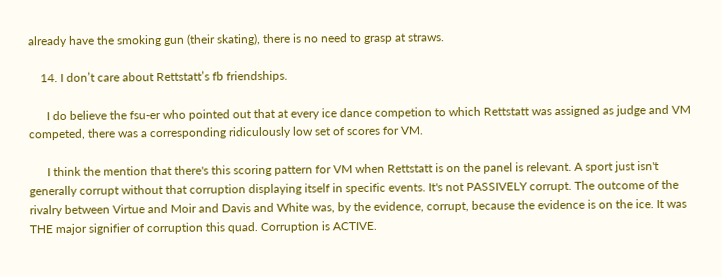already have the smoking gun (their skating), there is no need to grasp at straws.

    14. I don’t care about Rettstatt’s fb friendships.

      I do believe the fsu-er who pointed out that at every ice dance competion to which Rettstatt was assigned as judge and VM competed, there was a corresponding ridiculously low set of scores for VM.

      I think the mention that there's this scoring pattern for VM when Rettstatt is on the panel is relevant. A sport just isn't generally corrupt without that corruption displaying itself in specific events. It's not PASSIVELY corrupt. The outcome of the rivalry between Virtue and Moir and Davis and White was, by the evidence, corrupt, because the evidence is on the ice. It was THE major signifier of corruption this quad. Corruption is ACTIVE.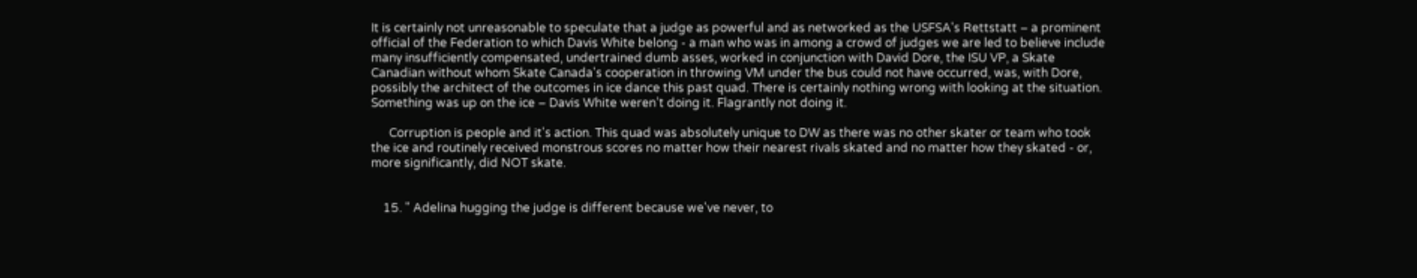It is certainly not unreasonable to speculate that a judge as powerful and as networked as the USFSA's Rettstatt – a prominent official of the Federation to which Davis White belong - a man who was in among a crowd of judges we are led to believe include many insufficiently compensated, undertrained dumb asses, worked in conjunction with David Dore, the ISU VP, a Skate Canadian without whom Skate Canada's cooperation in throwing VM under the bus could not have occurred, was, with Dore, possibly the architect of the outcomes in ice dance this past quad. There is certainly nothing wrong with looking at the situation. Something was up on the ice – Davis White weren’t doing it. Flagrantly not doing it.

      Corruption is people and it's action. This quad was absolutely unique to DW as there was no other skater or team who took the ice and routinely received monstrous scores no matter how their nearest rivals skated and no matter how they skated - or, more significantly, did NOT skate.


    15. " Adelina hugging the judge is different because we've never, to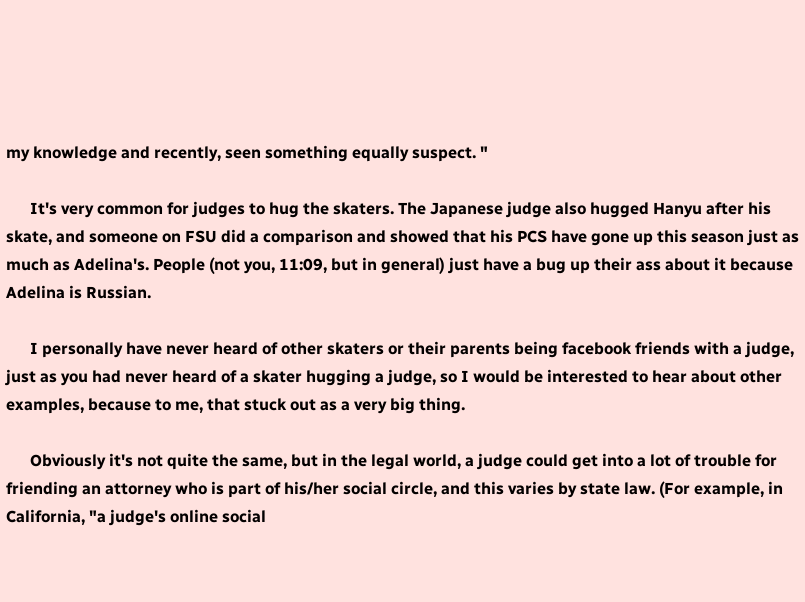my knowledge and recently, seen something equally suspect. "

      It's very common for judges to hug the skaters. The Japanese judge also hugged Hanyu after his skate, and someone on FSU did a comparison and showed that his PCS have gone up this season just as much as Adelina's. People (not you, 11:09, but in general) just have a bug up their ass about it because Adelina is Russian.

      I personally have never heard of other skaters or their parents being facebook friends with a judge, just as you had never heard of a skater hugging a judge, so I would be interested to hear about other examples, because to me, that stuck out as a very big thing.

      Obviously it's not quite the same, but in the legal world, a judge could get into a lot of trouble for friending an attorney who is part of his/her social circle, and this varies by state law. (For example, in California, "a judge's online social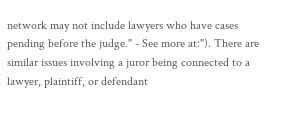network may not include lawyers who have cases pending before the judge." - See more at:"). There are similar issues involving a juror being connected to a lawyer, plaintiff, or defendant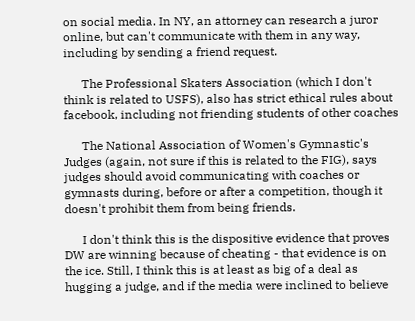on social media. In NY, an attorney can research a juror online, but can't communicate with them in any way, including by sending a friend request.

      The Professional Skaters Association (which I don't think is related to USFS), also has strict ethical rules about facebook, including not friending students of other coaches

      The National Association of Women's Gymnastic's Judges (again, not sure if this is related to the FIG), says judges should avoid communicating with coaches or gymnasts during, before or after a competition, though it doesn't prohibit them from being friends.

      I don't think this is the dispositive evidence that proves DW are winning because of cheating - that evidence is on the ice. Still, I think this is at least as big of a deal as hugging a judge, and if the media were inclined to believe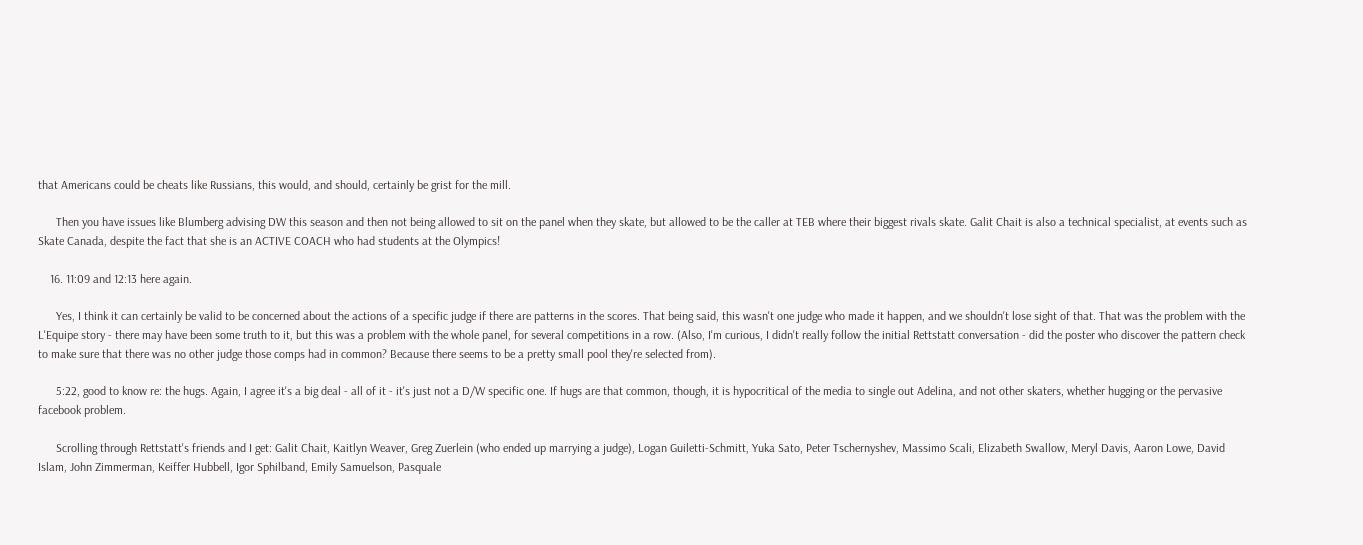that Americans could be cheats like Russians, this would, and should, certainly be grist for the mill.

      Then you have issues like Blumberg advising DW this season and then not being allowed to sit on the panel when they skate, but allowed to be the caller at TEB where their biggest rivals skate. Galit Chait is also a technical specialist, at events such as Skate Canada, despite the fact that she is an ACTIVE COACH who had students at the Olympics!

    16. 11:09 and 12:13 here again.

      Yes, I think it can certainly be valid to be concerned about the actions of a specific judge if there are patterns in the scores. That being said, this wasn't one judge who made it happen, and we shouldn't lose sight of that. That was the problem with the L'Equipe story - there may have been some truth to it, but this was a problem with the whole panel, for several competitions in a row. (Also, I'm curious, I didn't really follow the initial Rettstatt conversation - did the poster who discover the pattern check to make sure that there was no other judge those comps had in common? Because there seems to be a pretty small pool they're selected from).

      5:22, good to know re: the hugs. Again, I agree it's a big deal - all of it - it's just not a D/W specific one. If hugs are that common, though, it is hypocritical of the media to single out Adelina, and not other skaters, whether hugging or the pervasive facebook problem.

      Scrolling through Rettstatt's friends and I get: Galit Chait, Kaitlyn Weaver, Greg Zuerlein (who ended up marrying a judge), Logan Guiletti-Schmitt, Yuka Sato, Peter Tschernyshev, Massimo Scali, Elizabeth Swallow, Meryl Davis, Aaron Lowe, David Islam, John Zimmerman, Keiffer Hubbell, Igor Sphilband, Emily Samuelson, Pasquale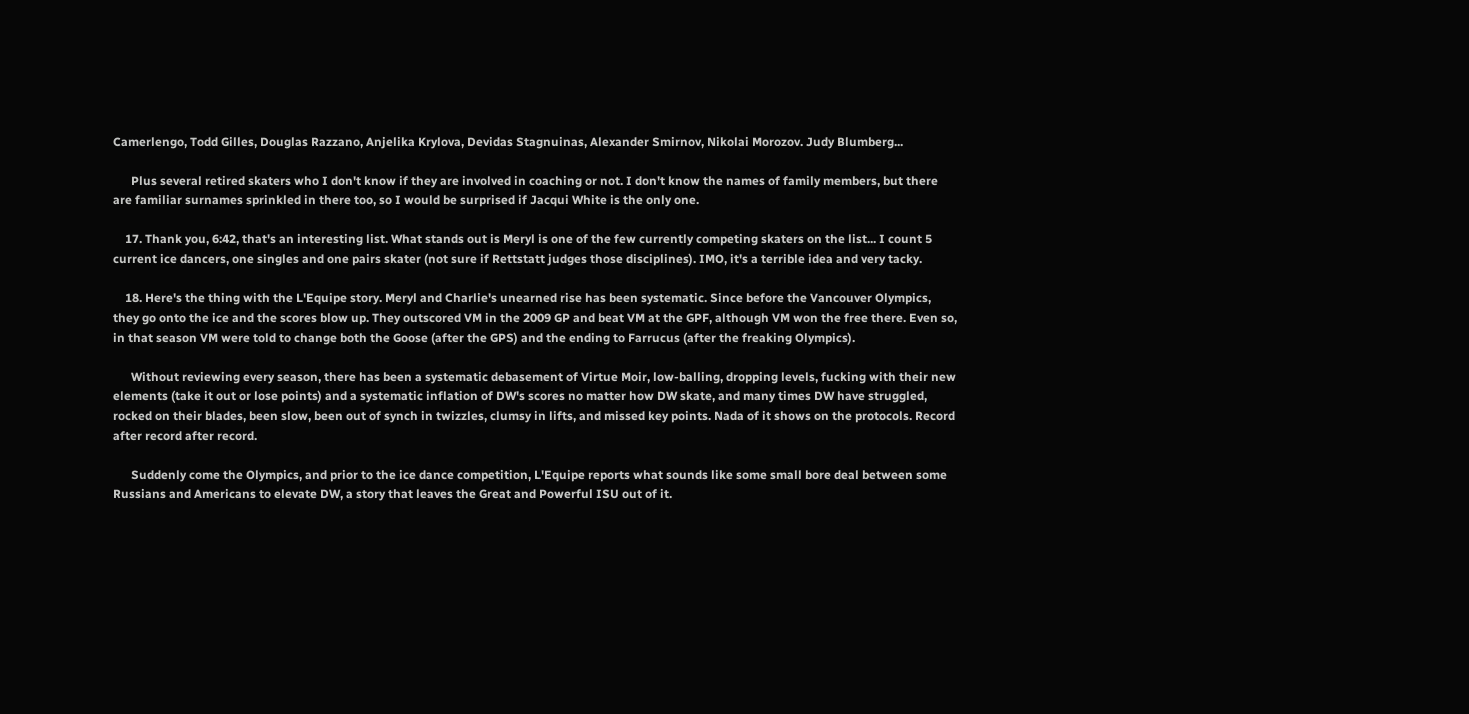Camerlengo, Todd Gilles, Douglas Razzano, Anjelika Krylova, Devidas Stagnuinas, Alexander Smirnov, Nikolai Morozov. Judy Blumberg...

      Plus several retired skaters who I don't know if they are involved in coaching or not. I don't know the names of family members, but there are familiar surnames sprinkled in there too, so I would be surprised if Jacqui White is the only one.

    17. Thank you, 6:42, that's an interesting list. What stands out is Meryl is one of the few currently competing skaters on the list... I count 5 current ice dancers, one singles and one pairs skater (not sure if Rettstatt judges those disciplines). IMO, it's a terrible idea and very tacky.

    18. Here's the thing with the L'Equipe story. Meryl and Charlie's unearned rise has been systematic. Since before the Vancouver Olympics, they go onto the ice and the scores blow up. They outscored VM in the 2009 GP and beat VM at the GPF, although VM won the free there. Even so, in that season VM were told to change both the Goose (after the GPS) and the ending to Farrucus (after the freaking Olympics).

      Without reviewing every season, there has been a systematic debasement of Virtue Moir, low-balling, dropping levels, fucking with their new elements (take it out or lose points) and a systematic inflation of DW's scores no matter how DW skate, and many times DW have struggled, rocked on their blades, been slow, been out of synch in twizzles, clumsy in lifts, and missed key points. Nada of it shows on the protocols. Record after record after record.

      Suddenly come the Olympics, and prior to the ice dance competition, L'Equipe reports what sounds like some small bore deal between some Russians and Americans to elevate DW, a story that leaves the Great and Powerful ISU out of it.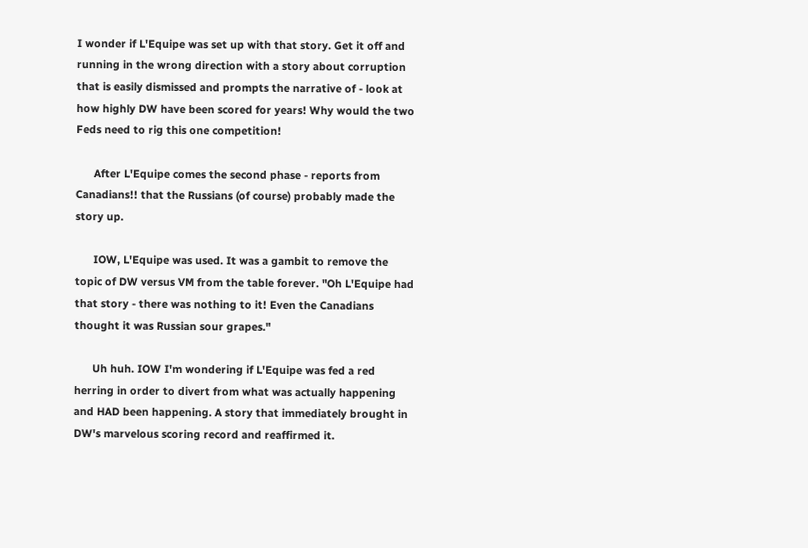I wonder if L'Equipe was set up with that story. Get it off and running in the wrong direction with a story about corruption that is easily dismissed and prompts the narrative of - look at how highly DW have been scored for years! Why would the two Feds need to rig this one competition!

      After L'Equipe comes the second phase - reports from Canadians!! that the Russians (of course) probably made the story up.

      IOW, L'Equipe was used. It was a gambit to remove the topic of DW versus VM from the table forever. "Oh L'Equipe had that story - there was nothing to it! Even the Canadians thought it was Russian sour grapes."

      Uh huh. IOW I'm wondering if L'Equipe was fed a red herring in order to divert from what was actually happening and HAD been happening. A story that immediately brought in DW's marvelous scoring record and reaffirmed it.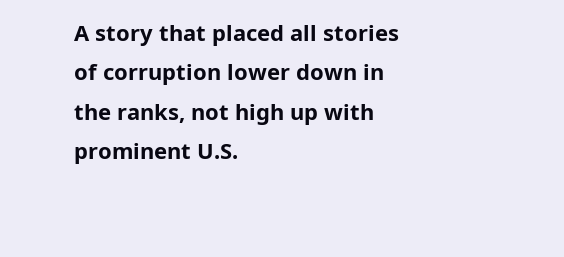A story that placed all stories of corruption lower down in the ranks, not high up with prominent U.S.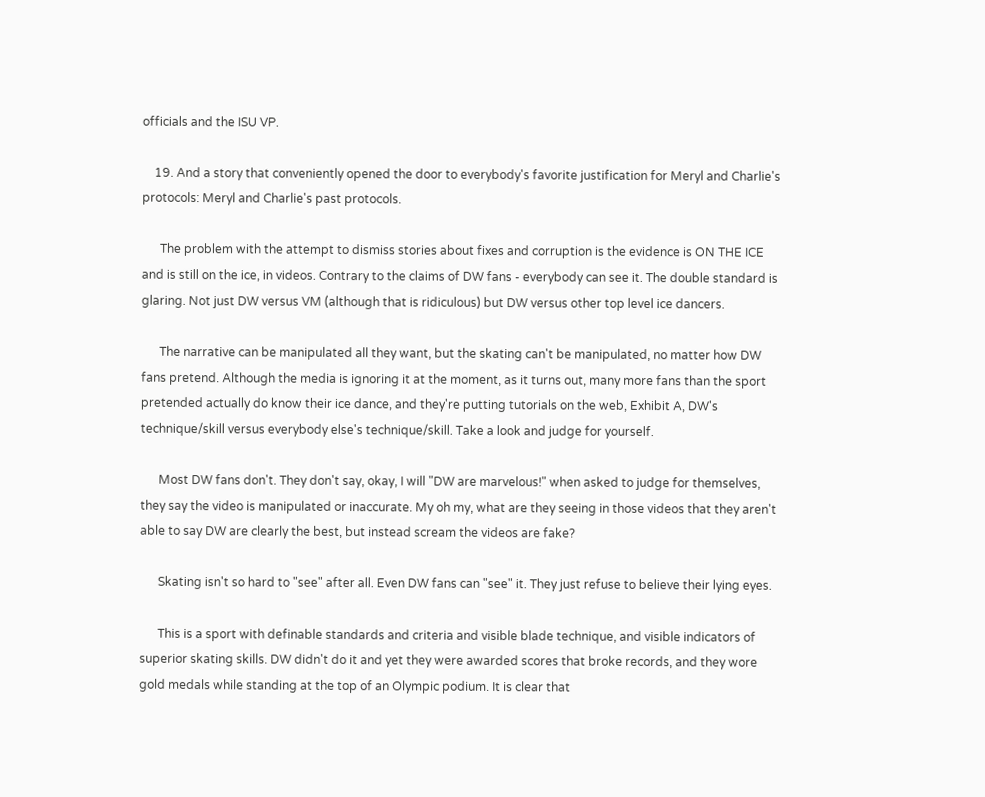officials and the ISU VP.

    19. And a story that conveniently opened the door to everybody's favorite justification for Meryl and Charlie's protocols: Meryl and Charlie's past protocols.

      The problem with the attempt to dismiss stories about fixes and corruption is the evidence is ON THE ICE and is still on the ice, in videos. Contrary to the claims of DW fans - everybody can see it. The double standard is glaring. Not just DW versus VM (although that is ridiculous) but DW versus other top level ice dancers.

      The narrative can be manipulated all they want, but the skating can't be manipulated, no matter how DW fans pretend. Although the media is ignoring it at the moment, as it turns out, many more fans than the sport pretended actually do know their ice dance, and they're putting tutorials on the web, Exhibit A, DW's technique/skill versus everybody else's technique/skill. Take a look and judge for yourself.

      Most DW fans don't. They don't say, okay, I will "DW are marvelous!" when asked to judge for themselves, they say the video is manipulated or inaccurate. My oh my, what are they seeing in those videos that they aren't able to say DW are clearly the best, but instead scream the videos are fake?

      Skating isn't so hard to "see" after all. Even DW fans can "see" it. They just refuse to believe their lying eyes.

      This is a sport with definable standards and criteria and visible blade technique, and visible indicators of superior skating skills. DW didn't do it and yet they were awarded scores that broke records, and they wore gold medals while standing at the top of an Olympic podium. It is clear that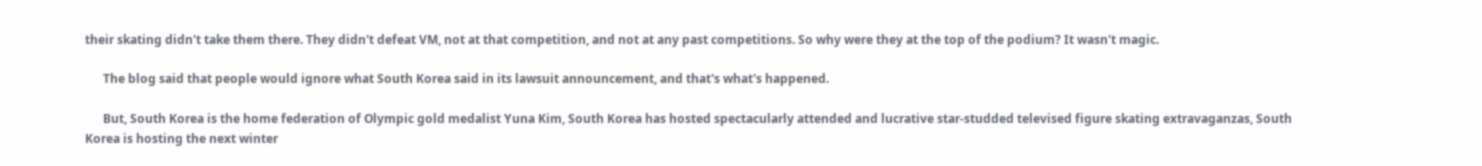their skating didn't take them there. They didn't defeat VM, not at that competition, and not at any past competitions. So why were they at the top of the podium? It wasn't magic.

      The blog said that people would ignore what South Korea said in its lawsuit announcement, and that's what's happened.

      But, South Korea is the home federation of Olympic gold medalist Yuna Kim, South Korea has hosted spectacularly attended and lucrative star-studded televised figure skating extravaganzas, South Korea is hosting the next winter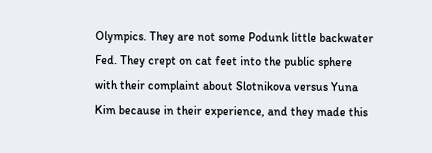Olympics. They are not some Podunk little backwater Fed. They crept on cat feet into the public sphere with their complaint about Slotnikova versus Yuna Kim because in their experience, and they made this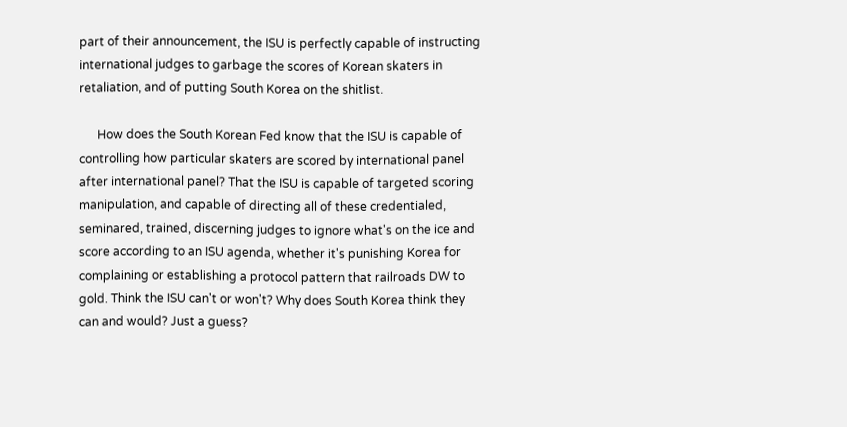part of their announcement, the ISU is perfectly capable of instructing international judges to garbage the scores of Korean skaters in retaliation, and of putting South Korea on the shitlist.

      How does the South Korean Fed know that the ISU is capable of controlling how particular skaters are scored by international panel after international panel? That the ISU is capable of targeted scoring manipulation, and capable of directing all of these credentialed, seminared, trained, discerning judges to ignore what's on the ice and score according to an ISU agenda, whether it's punishing Korea for complaining or establishing a protocol pattern that railroads DW to gold. Think the ISU can't or won't? Why does South Korea think they can and would? Just a guess?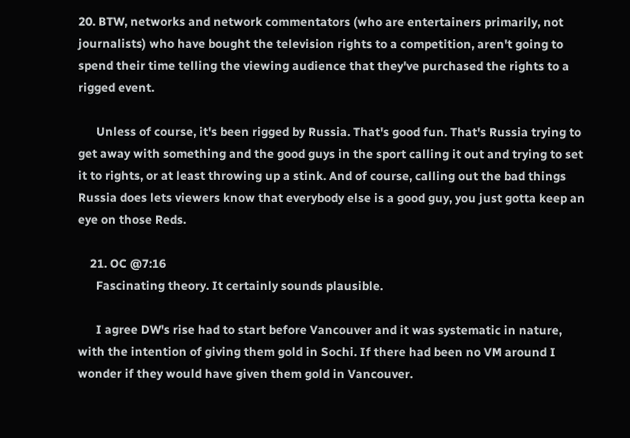20. BTW, networks and network commentators (who are entertainers primarily, not journalists) who have bought the television rights to a competition, aren't going to spend their time telling the viewing audience that they've purchased the rights to a rigged event.

      Unless of course, it's been rigged by Russia. That's good fun. That's Russia trying to get away with something and the good guys in the sport calling it out and trying to set it to rights, or at least throwing up a stink. And of course, calling out the bad things Russia does lets viewers know that everybody else is a good guy, you just gotta keep an eye on those Reds.

    21. OC @7:16
      Fascinating theory. It certainly sounds plausible.

      I agree DW's rise had to start before Vancouver and it was systematic in nature, with the intention of giving them gold in Sochi. If there had been no VM around I wonder if they would have given them gold in Vancouver.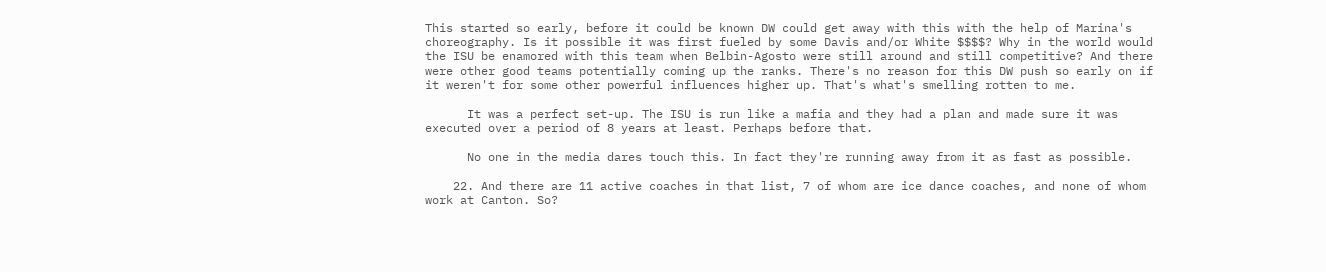This started so early, before it could be known DW could get away with this with the help of Marina's choreography. Is it possible it was first fueled by some Davis and/or White $$$$? Why in the world would the ISU be enamored with this team when Belbin-Agosto were still around and still competitive? And there were other good teams potentially coming up the ranks. There's no reason for this DW push so early on if it weren't for some other powerful influences higher up. That's what's smelling rotten to me.

      It was a perfect set-up. The ISU is run like a mafia and they had a plan and made sure it was executed over a period of 8 years at least. Perhaps before that.

      No one in the media dares touch this. In fact they're running away from it as fast as possible.

    22. And there are 11 active coaches in that list, 7 of whom are ice dance coaches, and none of whom work at Canton. So?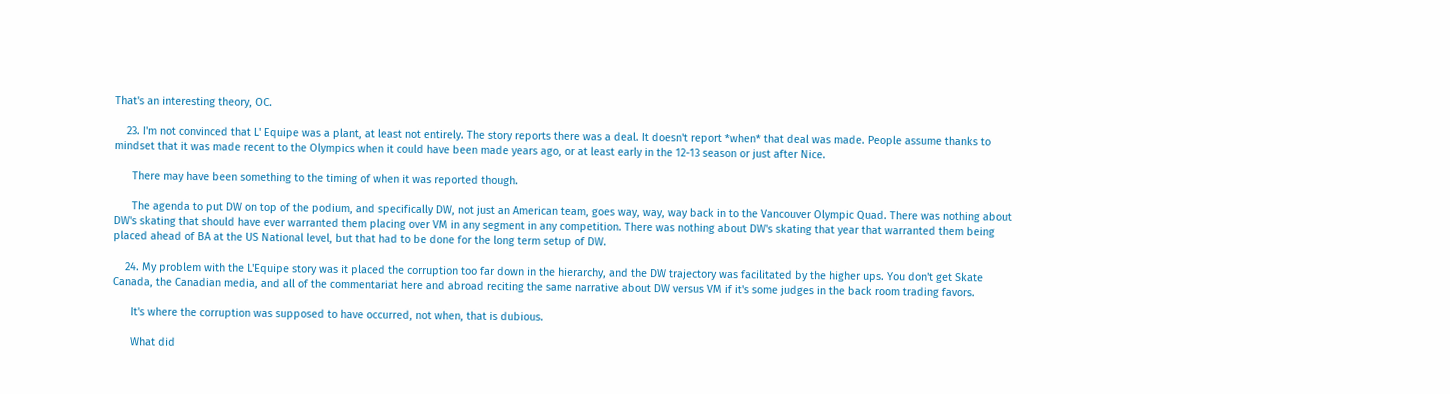That's an interesting theory, OC.

    23. I'm not convinced that L' Equipe was a plant, at least not entirely. The story reports there was a deal. It doesn't report *when* that deal was made. People assume thanks to mindset that it was made recent to the Olympics when it could have been made years ago, or at least early in the 12-13 season or just after Nice.

      There may have been something to the timing of when it was reported though.

      The agenda to put DW on top of the podium, and specifically DW, not just an American team, goes way, way, way back in to the Vancouver Olympic Quad. There was nothing about DW's skating that should have ever warranted them placing over VM in any segment in any competition. There was nothing about DW's skating that year that warranted them being placed ahead of BA at the US National level, but that had to be done for the long term setup of DW.

    24. My problem with the L'Equipe story was it placed the corruption too far down in the hierarchy, and the DW trajectory was facilitated by the higher ups. You don't get Skate Canada, the Canadian media, and all of the commentariat here and abroad reciting the same narrative about DW versus VM if it's some judges in the back room trading favors.

      It's where the corruption was supposed to have occurred, not when, that is dubious.

      What did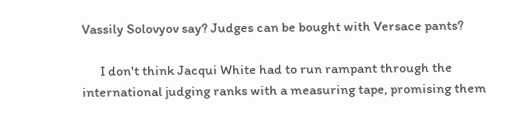Vassily Solovyov say? Judges can be bought with Versace pants?

      I don't think Jacqui White had to run rampant through the international judging ranks with a measuring tape, promising them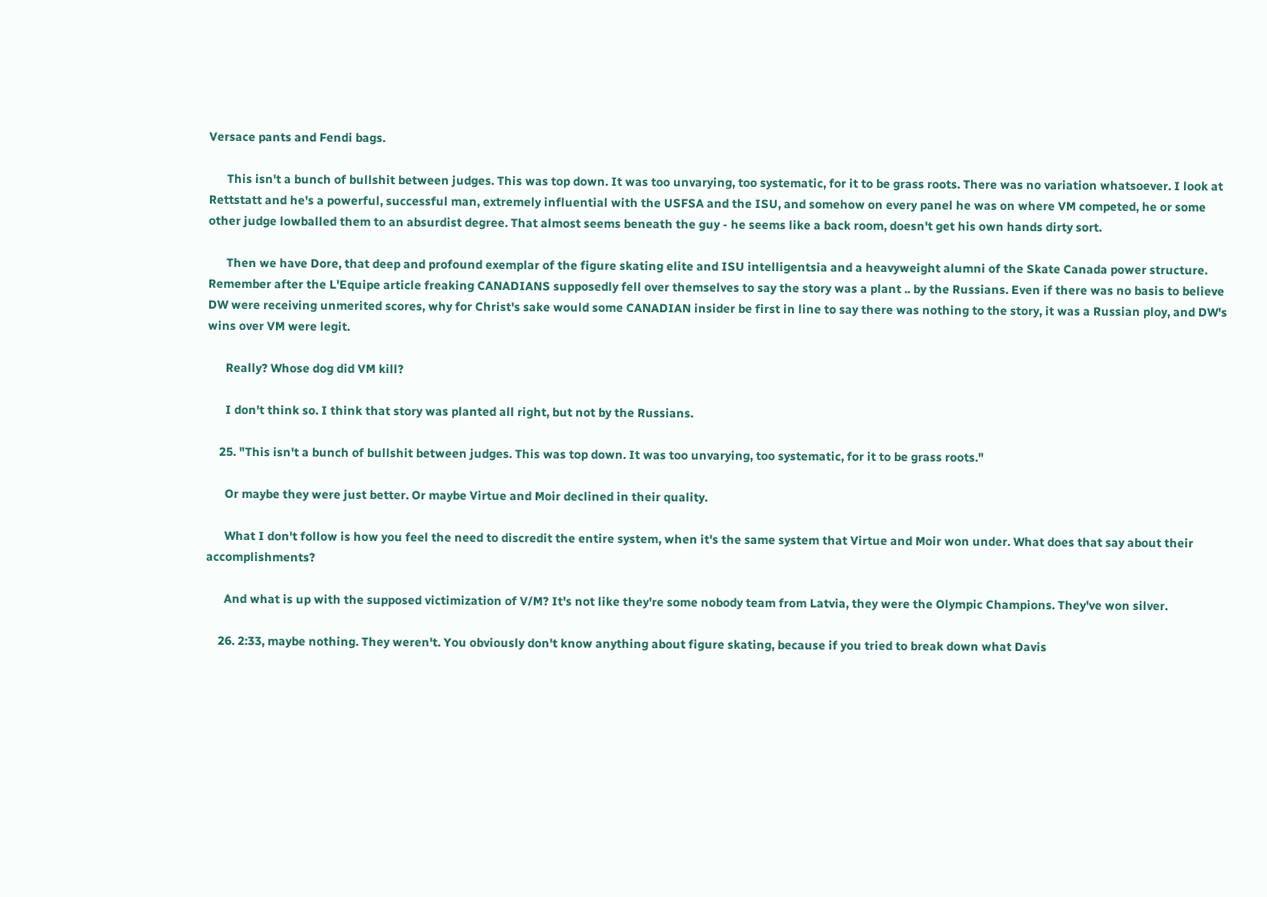Versace pants and Fendi bags.

      This isn't a bunch of bullshit between judges. This was top down. It was too unvarying, too systematic, for it to be grass roots. There was no variation whatsoever. I look at Rettstatt and he's a powerful, successful man, extremely influential with the USFSA and the ISU, and somehow on every panel he was on where VM competed, he or some other judge lowballed them to an absurdist degree. That almost seems beneath the guy - he seems like a back room, doesn't get his own hands dirty sort.

      Then we have Dore, that deep and profound exemplar of the figure skating elite and ISU intelligentsia and a heavyweight alumni of the Skate Canada power structure. Remember after the L'Equipe article freaking CANADIANS supposedly fell over themselves to say the story was a plant .. by the Russians. Even if there was no basis to believe DW were receiving unmerited scores, why for Christ's sake would some CANADIAN insider be first in line to say there was nothing to the story, it was a Russian ploy, and DW's wins over VM were legit.

      Really? Whose dog did VM kill?

      I don't think so. I think that story was planted all right, but not by the Russians.

    25. "This isn't a bunch of bullshit between judges. This was top down. It was too unvarying, too systematic, for it to be grass roots."

      Or maybe they were just better. Or maybe Virtue and Moir declined in their quality.

      What I don't follow is how you feel the need to discredit the entire system, when it's the same system that Virtue and Moir won under. What does that say about their accomplishments?

      And what is up with the supposed victimization of V/M? It's not like they're some nobody team from Latvia, they were the Olympic Champions. They've won silver.

    26. 2:33, maybe nothing. They weren't. You obviously don't know anything about figure skating, because if you tried to break down what Davis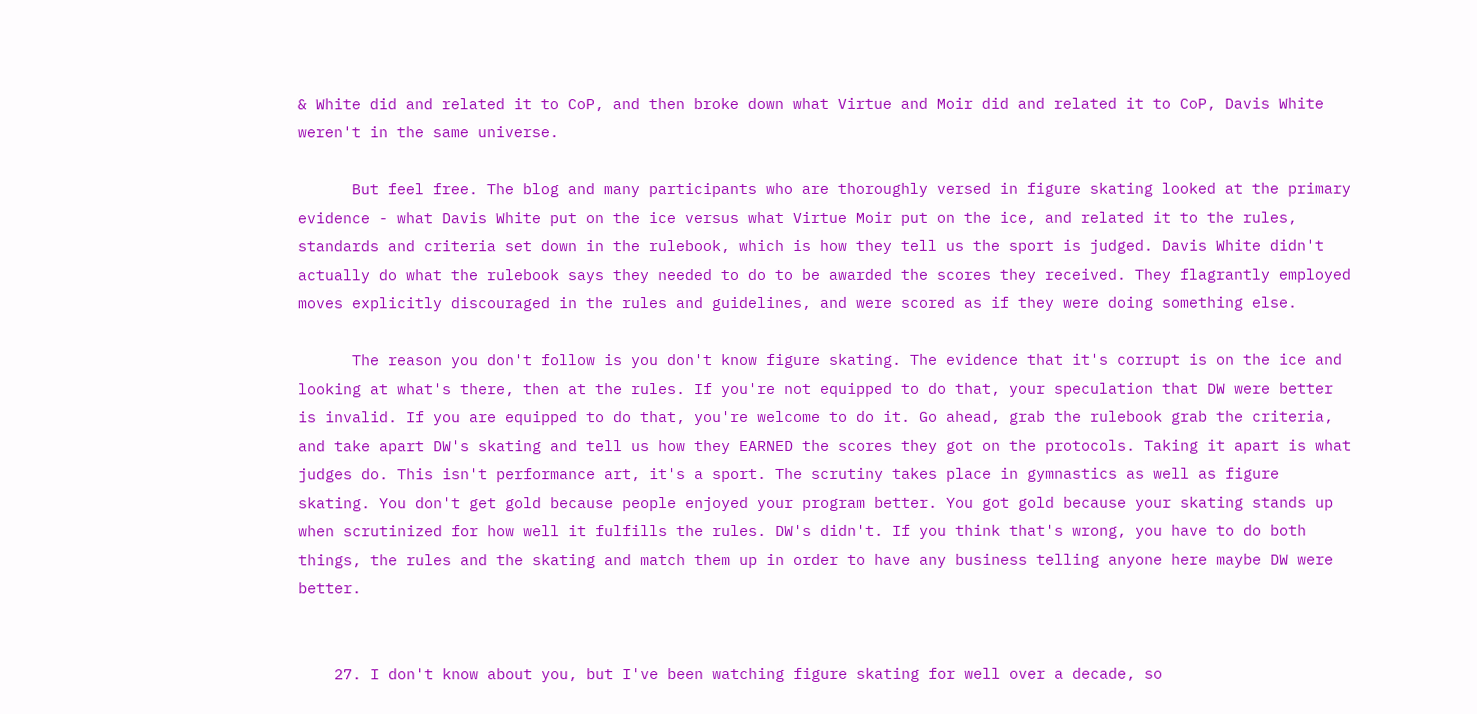& White did and related it to CoP, and then broke down what Virtue and Moir did and related it to CoP, Davis White weren't in the same universe.

      But feel free. The blog and many participants who are thoroughly versed in figure skating looked at the primary evidence - what Davis White put on the ice versus what Virtue Moir put on the ice, and related it to the rules, standards and criteria set down in the rulebook, which is how they tell us the sport is judged. Davis White didn't actually do what the rulebook says they needed to do to be awarded the scores they received. They flagrantly employed moves explicitly discouraged in the rules and guidelines, and were scored as if they were doing something else.

      The reason you don't follow is you don't know figure skating. The evidence that it's corrupt is on the ice and looking at what's there, then at the rules. If you're not equipped to do that, your speculation that DW were better is invalid. If you are equipped to do that, you're welcome to do it. Go ahead, grab the rulebook grab the criteria, and take apart DW's skating and tell us how they EARNED the scores they got on the protocols. Taking it apart is what judges do. This isn't performance art, it's a sport. The scrutiny takes place in gymnastics as well as figure skating. You don't get gold because people enjoyed your program better. You got gold because your skating stands up when scrutinized for how well it fulfills the rules. DW's didn't. If you think that's wrong, you have to do both things, the rules and the skating and match them up in order to have any business telling anyone here maybe DW were better.


    27. I don't know about you, but I've been watching figure skating for well over a decade, so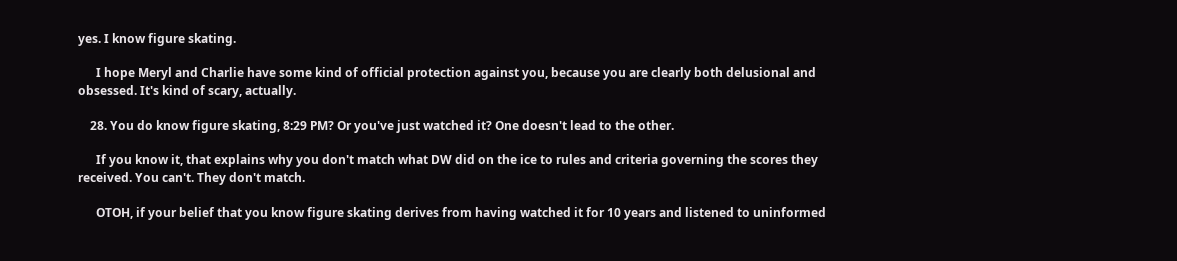yes. I know figure skating.

      I hope Meryl and Charlie have some kind of official protection against you, because you are clearly both delusional and obsessed. It's kind of scary, actually.

    28. You do know figure skating, 8:29 PM? Or you've just watched it? One doesn't lead to the other.

      If you know it, that explains why you don't match what DW did on the ice to rules and criteria governing the scores they received. You can't. They don't match.

      OTOH, if your belief that you know figure skating derives from having watched it for 10 years and listened to uninformed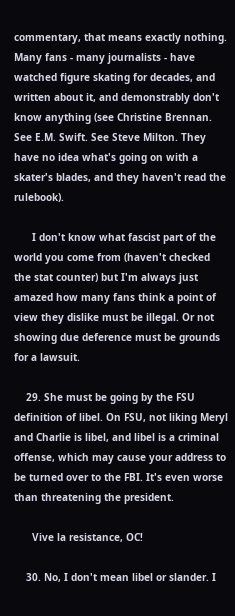commentary, that means exactly nothing. Many fans - many journalists - have watched figure skating for decades, and written about it, and demonstrably don't know anything (see Christine Brennan. See E.M. Swift. See Steve Milton. They have no idea what's going on with a skater's blades, and they haven't read the rulebook).

      I don't know what fascist part of the world you come from (haven't checked the stat counter) but I'm always just amazed how many fans think a point of view they dislike must be illegal. Or not showing due deference must be grounds for a lawsuit.

    29. She must be going by the FSU definition of libel. On FSU, not liking Meryl and Charlie is libel, and libel is a criminal offense, which may cause your address to be turned over to the FBI. It's even worse than threatening the president.

      Vive la resistance, OC!

    30. No, I don't mean libel or slander. I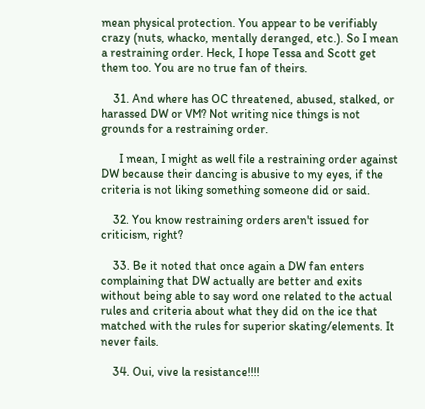mean physical protection. You appear to be verifiably crazy (nuts, whacko, mentally deranged, etc.). So I mean a restraining order. Heck, I hope Tessa and Scott get them too. You are no true fan of theirs.

    31. And where has OC threatened, abused, stalked, or harassed DW or VM? Not writing nice things is not grounds for a restraining order.

      I mean, I might as well file a restraining order against DW because their dancing is abusive to my eyes, if the criteria is not liking something someone did or said.

    32. You know restraining orders aren't issued for criticism, right?

    33. Be it noted that once again a DW fan enters complaining that DW actually are better and exits without being able to say word one related to the actual rules and criteria about what they did on the ice that matched with the rules for superior skating/elements. It never fails.

    34. Oui, vive la resistance!!!!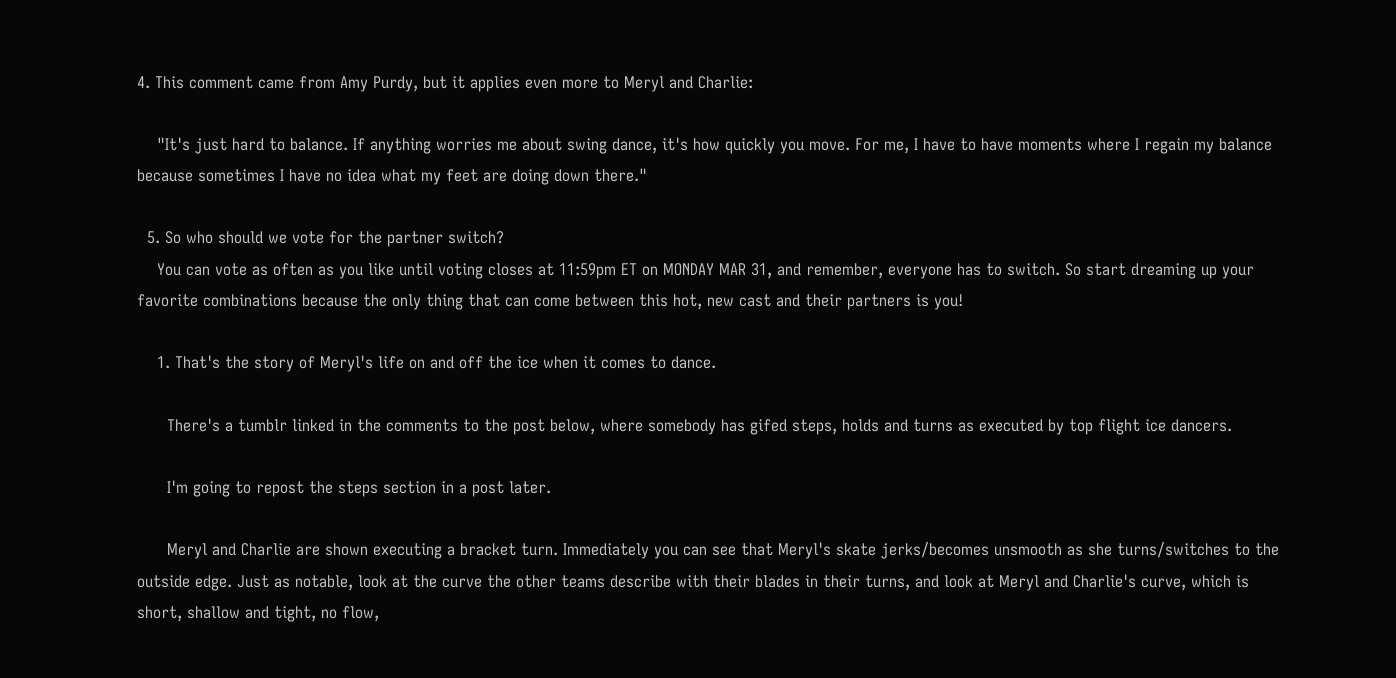4. This comment came from Amy Purdy, but it applies even more to Meryl and Charlie:

    "It's just hard to balance. If anything worries me about swing dance, it's how quickly you move. For me, I have to have moments where I regain my balance because sometimes I have no idea what my feet are doing down there."

  5. So who should we vote for the partner switch?
    You can vote as often as you like until voting closes at 11:59pm ET on MONDAY MAR 31, and remember, everyone has to switch. So start dreaming up your favorite combinations because the only thing that can come between this hot, new cast and their partners is you!

    1. That's the story of Meryl's life on and off the ice when it comes to dance.

      There's a tumblr linked in the comments to the post below, where somebody has gifed steps, holds and turns as executed by top flight ice dancers.

      I'm going to repost the steps section in a post later.

      Meryl and Charlie are shown executing a bracket turn. Immediately you can see that Meryl's skate jerks/becomes unsmooth as she turns/switches to the outside edge. Just as notable, look at the curve the other teams describe with their blades in their turns, and look at Meryl and Charlie's curve, which is short, shallow and tight, no flow,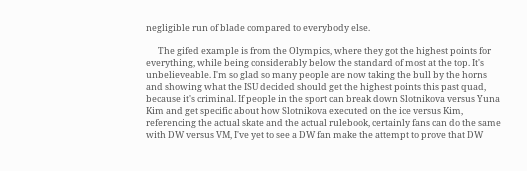negligible run of blade compared to everybody else.

      The gifed example is from the Olympics, where they got the highest points for everything, while being considerably below the standard of most at the top. It's unbelieveable. I'm so glad so many people are now taking the bull by the horns and showing what the ISU decided should get the highest points this past quad, because it's criminal. If people in the sport can break down Slotnikova versus Yuna Kim and get specific about how Slotnikova executed on the ice versus Kim, referencing the actual skate and the actual rulebook, certainly fans can do the same with DW versus VM, I've yet to see a DW fan make the attempt to prove that DW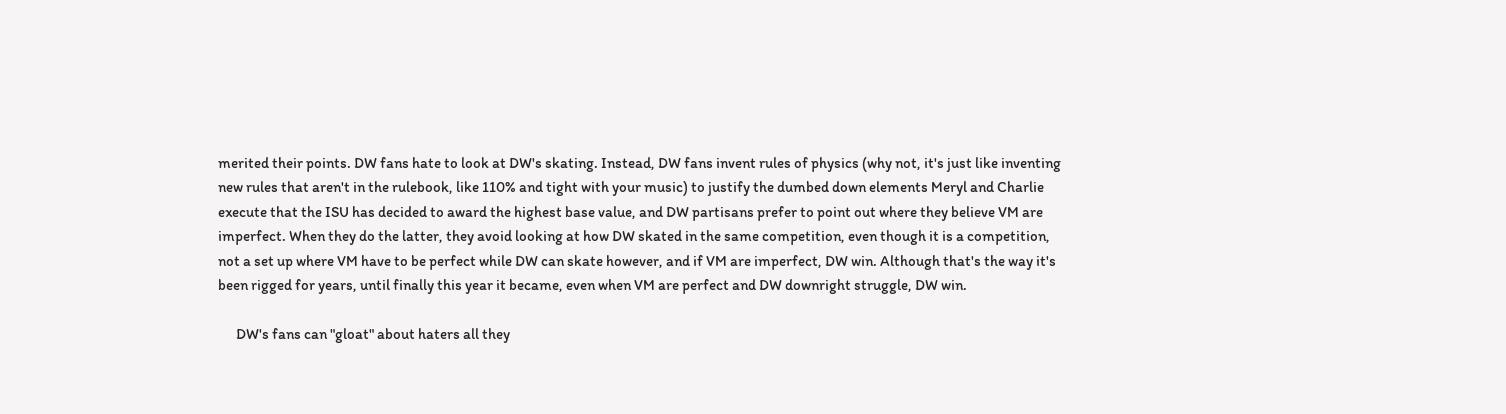merited their points. DW fans hate to look at DW's skating. Instead, DW fans invent rules of physics (why not, it's just like inventing new rules that aren't in the rulebook, like 110% and tight with your music) to justify the dumbed down elements Meryl and Charlie execute that the ISU has decided to award the highest base value, and DW partisans prefer to point out where they believe VM are imperfect. When they do the latter, they avoid looking at how DW skated in the same competition, even though it is a competition, not a set up where VM have to be perfect while DW can skate however, and if VM are imperfect, DW win. Although that's the way it's been rigged for years, until finally this year it became, even when VM are perfect and DW downright struggle, DW win.

      DW's fans can "gloat" about haters all they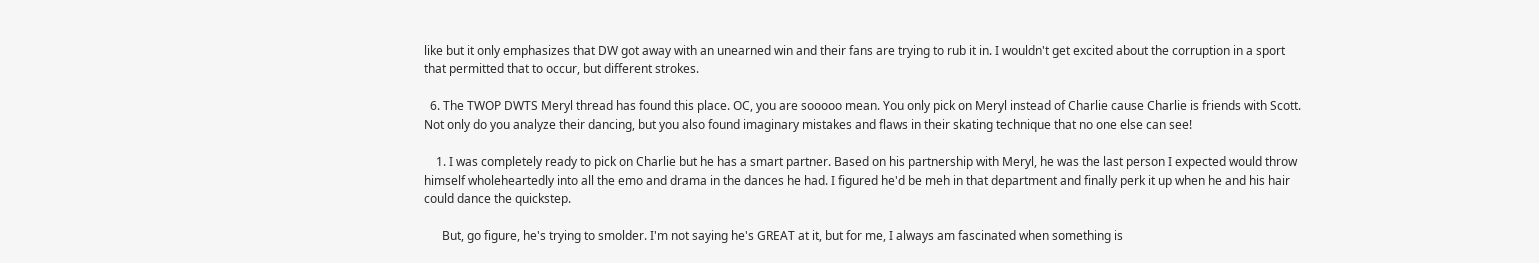like but it only emphasizes that DW got away with an unearned win and their fans are trying to rub it in. I wouldn't get excited about the corruption in a sport that permitted that to occur, but different strokes.

  6. The TWOP DWTS Meryl thread has found this place. OC, you are sooooo mean. You only pick on Meryl instead of Charlie cause Charlie is friends with Scott. Not only do you analyze their dancing, but you also found imaginary mistakes and flaws in their skating technique that no one else can see!

    1. I was completely ready to pick on Charlie but he has a smart partner. Based on his partnership with Meryl, he was the last person I expected would throw himself wholeheartedly into all the emo and drama in the dances he had. I figured he'd be meh in that department and finally perk it up when he and his hair could dance the quickstep.

      But, go figure, he's trying to smolder. I'm not saying he's GREAT at it, but for me, I always am fascinated when something is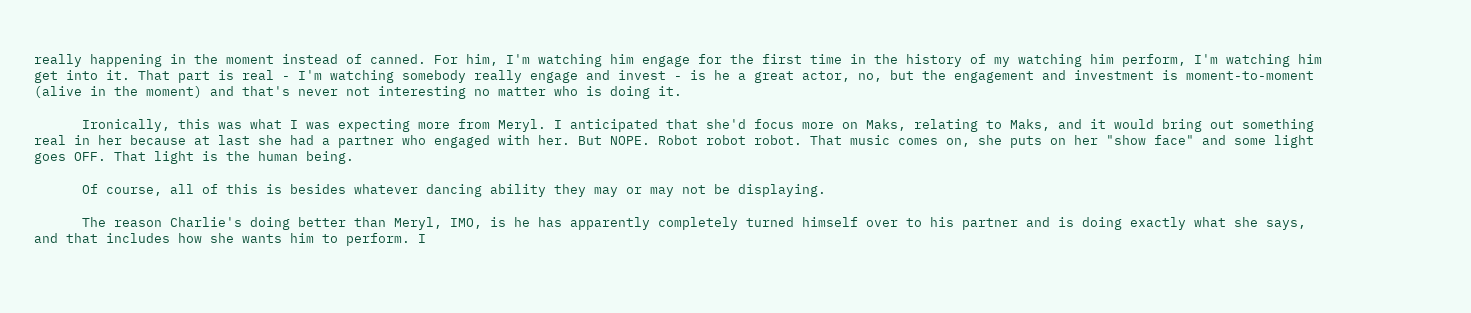really happening in the moment instead of canned. For him, I'm watching him engage for the first time in the history of my watching him perform, I'm watching him get into it. That part is real - I'm watching somebody really engage and invest - is he a great actor, no, but the engagement and investment is moment-to-moment (alive in the moment) and that's never not interesting no matter who is doing it.

      Ironically, this was what I was expecting more from Meryl. I anticipated that she'd focus more on Maks, relating to Maks, and it would bring out something real in her because at last she had a partner who engaged with her. But NOPE. Robot robot robot. That music comes on, she puts on her "show face" and some light goes OFF. That light is the human being.

      Of course, all of this is besides whatever dancing ability they may or may not be displaying.

      The reason Charlie's doing better than Meryl, IMO, is he has apparently completely turned himself over to his partner and is doing exactly what she says, and that includes how she wants him to perform. I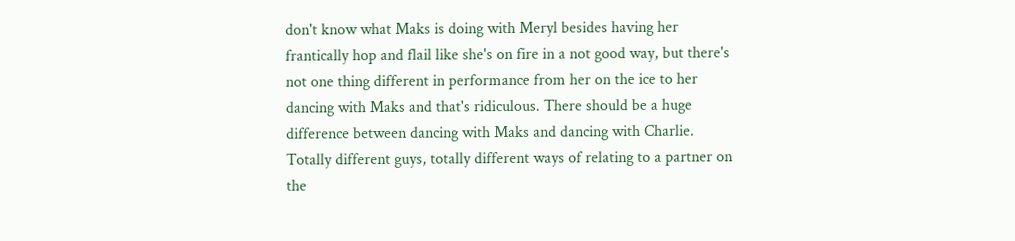don't know what Maks is doing with Meryl besides having her frantically hop and flail like she's on fire in a not good way, but there's not one thing different in performance from her on the ice to her dancing with Maks and that's ridiculous. There should be a huge difference between dancing with Maks and dancing with Charlie. Totally different guys, totally different ways of relating to a partner on the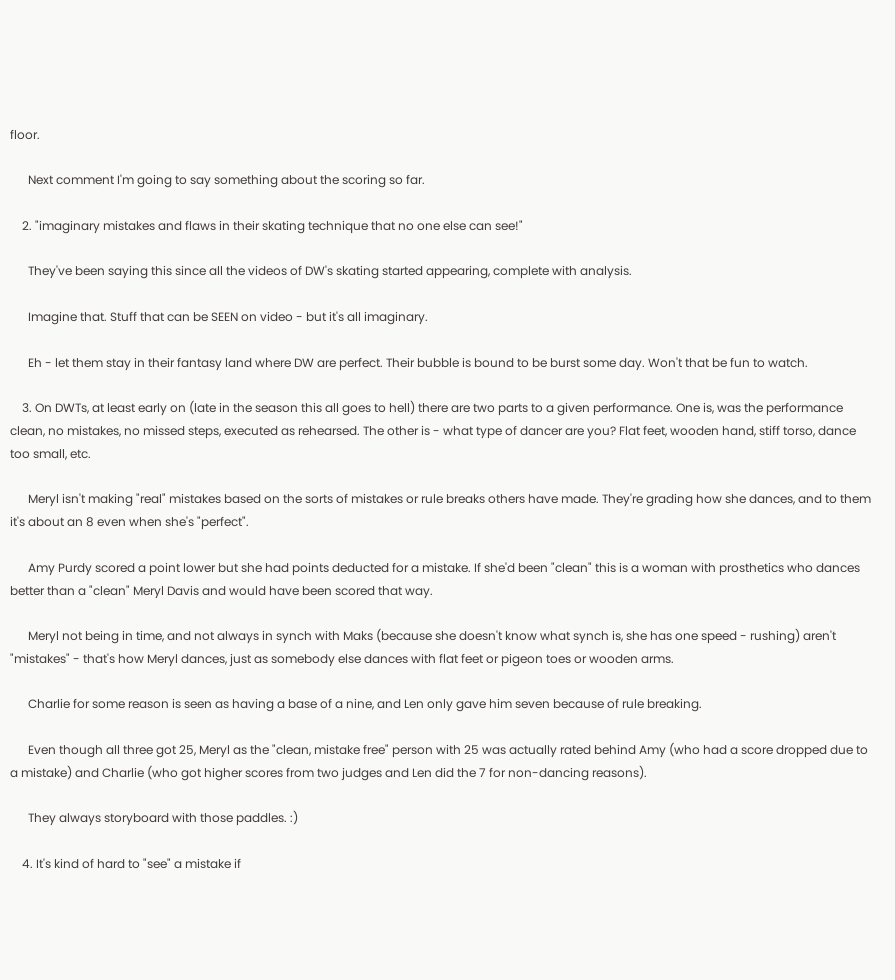floor.

      Next comment I'm going to say something about the scoring so far.

    2. "imaginary mistakes and flaws in their skating technique that no one else can see!"

      They've been saying this since all the videos of DW's skating started appearing, complete with analysis.

      Imagine that. Stuff that can be SEEN on video - but it's all imaginary.

      Eh - let them stay in their fantasy land where DW are perfect. Their bubble is bound to be burst some day. Won't that be fun to watch.

    3. On DWTs, at least early on (late in the season this all goes to hell) there are two parts to a given performance. One is, was the performance clean, no mistakes, no missed steps, executed as rehearsed. The other is - what type of dancer are you? Flat feet, wooden hand, stiff torso, dance too small, etc.

      Meryl isn't making "real" mistakes based on the sorts of mistakes or rule breaks others have made. They're grading how she dances, and to them it's about an 8 even when she's "perfect".

      Amy Purdy scored a point lower but she had points deducted for a mistake. If she'd been "clean" this is a woman with prosthetics who dances better than a "clean" Meryl Davis and would have been scored that way.

      Meryl not being in time, and not always in synch with Maks (because she doesn't know what synch is, she has one speed - rushing) aren't "mistakes" - that's how Meryl dances, just as somebody else dances with flat feet or pigeon toes or wooden arms.

      Charlie for some reason is seen as having a base of a nine, and Len only gave him seven because of rule breaking.

      Even though all three got 25, Meryl as the "clean, mistake free" person with 25 was actually rated behind Amy (who had a score dropped due to a mistake) and Charlie (who got higher scores from two judges and Len did the 7 for non-dancing reasons).

      They always storyboard with those paddles. :)

    4. It's kind of hard to "see" a mistake if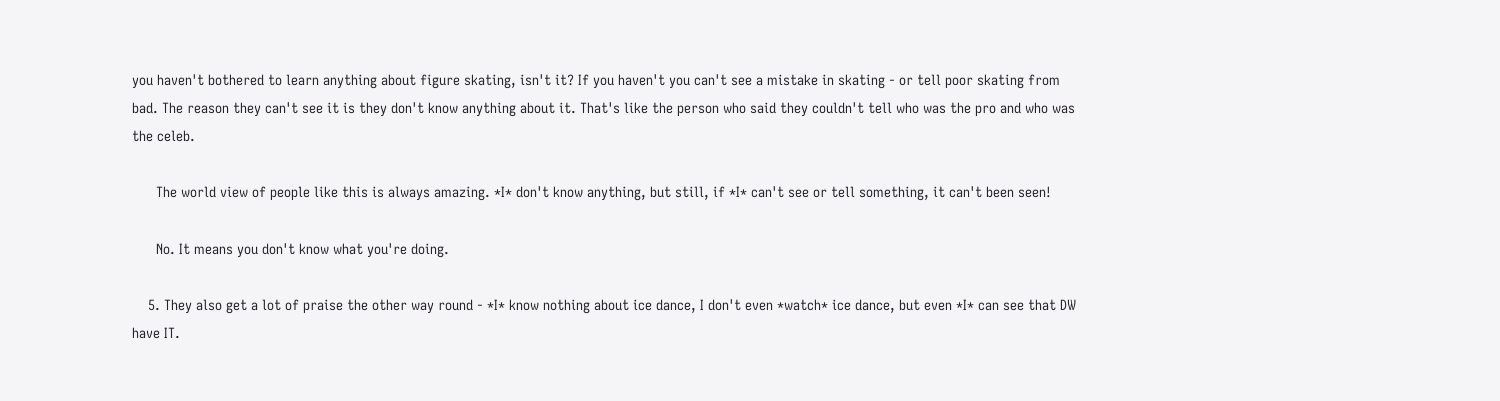you haven't bothered to learn anything about figure skating, isn't it? If you haven't you can't see a mistake in skating - or tell poor skating from bad. The reason they can't see it is they don't know anything about it. That's like the person who said they couldn't tell who was the pro and who was the celeb.

      The world view of people like this is always amazing. *I* don't know anything, but still, if *I* can't see or tell something, it can't been seen!

      No. It means you don't know what you're doing.

    5. They also get a lot of praise the other way round - *I* know nothing about ice dance, I don't even *watch* ice dance, but even *I* can see that DW have IT.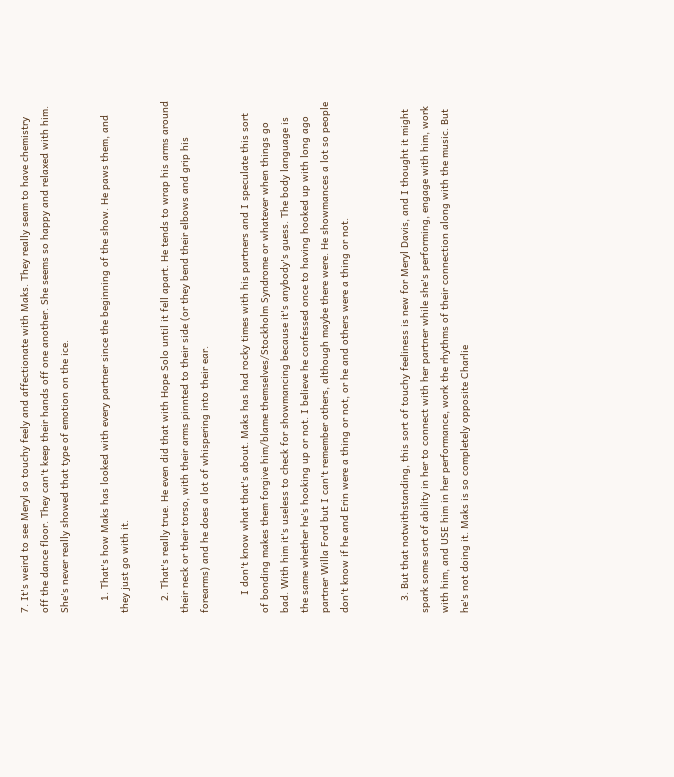7. It's weird to see Meryl so touchy feely and affectionate with Maks. They really seam to have chemistry off the dance floor. They can't keep their hands off one another. She seems so happy and relaxed with him. She's never really showed that type of emotion on the ice.

    1. That's how Maks has looked with every partner since the beginning of the show. He paws them, and they just go with it.

    2. That's really true. He even did that with Hope Solo until it fell apart. He tends to wrap his arms around their neck or their torso, with their arms pinnted to their side (or they bend their elbows and grip his forearms) and he does a lot of whispering into their ear.

      I don't know what that's about. Maks has had rocky times with his partners and I speculate this sort of bonding makes them forgive him/blame themselves/Stockholm Syndrome or whatever when things go bad. With him it's useless to check for showmancing because it's anybody's guess. The body language is the same whether he's hooking up or not. I believe he confessed once to having hooked up with long ago partner Willa Ford but I can't remember others, although maybe there were. He showmances a lot so people don't know if he and Erin were a thing or not, or he and others were a thing or not.


    3. But that notwithstanding, this sort of touchy feeliness is new for Meryl Davis, and I thought it might spark some sort of ability in her to connect with her partner while she's performing, engage with him, work with him, and USE him in her performance, work the rhythms of their connection along with the music. But he's not doing it. Maks is so completely opposite Charlie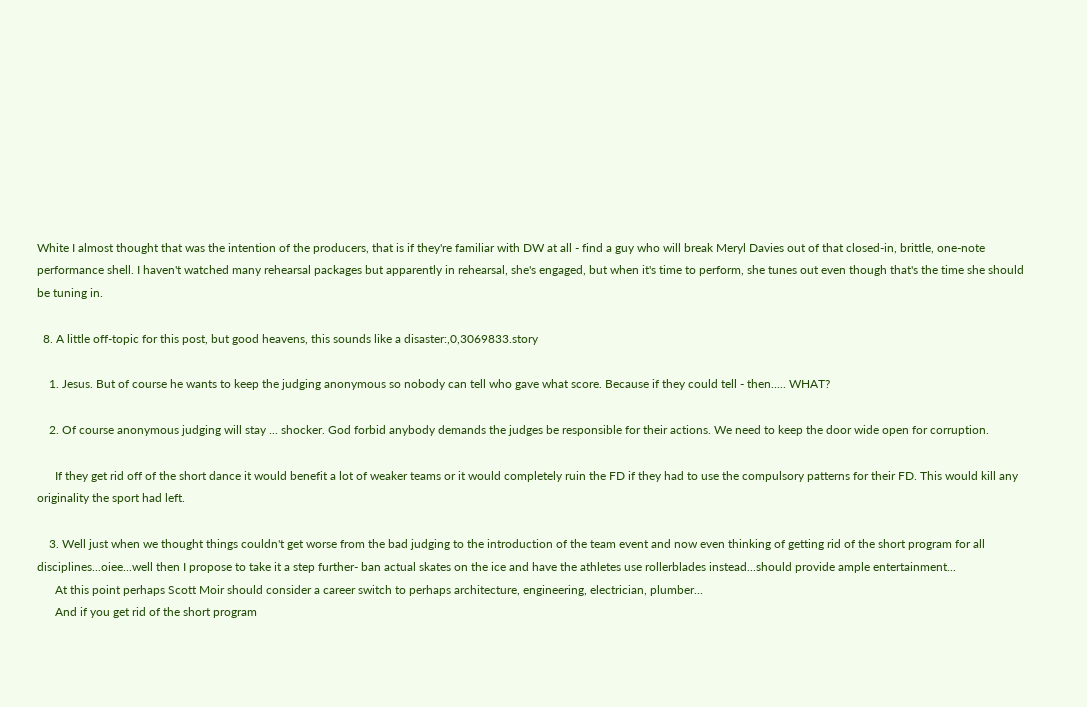White I almost thought that was the intention of the producers, that is if they're familiar with DW at all - find a guy who will break Meryl Davies out of that closed-in, brittle, one-note performance shell. I haven't watched many rehearsal packages but apparently in rehearsal, she's engaged, but when it's time to perform, she tunes out even though that's the time she should be tuning in.

  8. A little off-topic for this post, but good heavens, this sounds like a disaster:,0,3069833.story

    1. Jesus. But of course he wants to keep the judging anonymous so nobody can tell who gave what score. Because if they could tell - then..... WHAT?

    2. Of course anonymous judging will stay ... shocker. God forbid anybody demands the judges be responsible for their actions. We need to keep the door wide open for corruption.

      If they get rid off of the short dance it would benefit a lot of weaker teams or it would completely ruin the FD if they had to use the compulsory patterns for their FD. This would kill any originality the sport had left.

    3. Well just when we thought things couldn't get worse from the bad judging to the introduction of the team event and now even thinking of getting rid of the short program for all disciplines...oiee...well then I propose to take it a step further- ban actual skates on the ice and have the athletes use rollerblades instead...should provide ample entertainment...
      At this point perhaps Scott Moir should consider a career switch to perhaps architecture, engineering, electrician, plumber...
      And if you get rid of the short program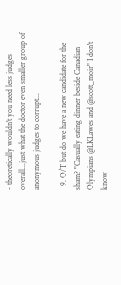- theoretically wouldn't you need less judges overall...just what the doctor even smaller group of anonymous judges to corrupt...

  9. O/T but do we have a new candidate for the sham? "Casually eating dinner beside Canadian Olympians @LKLawes and @scott_moir" I don't know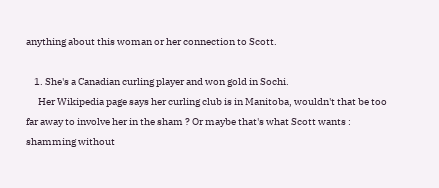anything about this woman or her connection to Scott.

    1. She's a Canadian curling player and won gold in Sochi.
      Her Wikipedia page says her curling club is in Manitoba, wouldn't that be too far away to involve her in the sham ? Or maybe that's what Scott wants : shamming without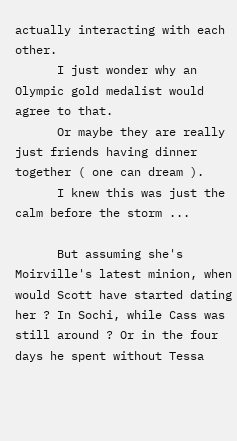actually interacting with each other.
      I just wonder why an Olympic gold medalist would agree to that.
      Or maybe they are really just friends having dinner together ( one can dream ).
      I knew this was just the calm before the storm ...

      But assuming she's Moirville's latest minion, when would Scott have started dating her ? In Sochi, while Cass was still around ? Or in the four days he spent without Tessa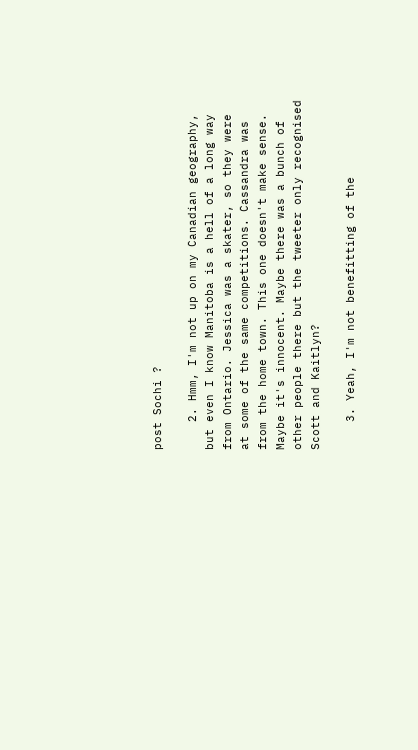post Sochi ?

    2. Hmm, I'm not up on my Canadian geography, but even I know Manitoba is a hell of a long way from Ontario. Jessica was a skater, so they were at some of the same competitions. Cassandra was from the home town. This one doesn't make sense. Maybe it's innocent. Maybe there was a bunch of other people there but the tweeter only recognised Scott and Kaitlyn?

    3. Yeah, I'm not benefitting of the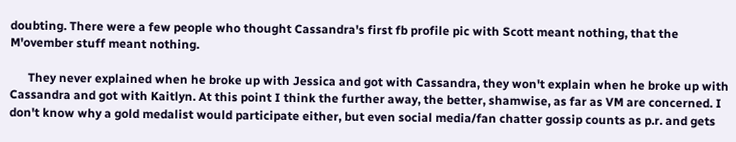doubting. There were a few people who thought Cassandra's first fb profile pic with Scott meant nothing, that the M'ovember stuff meant nothing.

      They never explained when he broke up with Jessica and got with Cassandra, they won't explain when he broke up with Cassandra and got with Kaitlyn. At this point I think the further away, the better, shamwise, as far as VM are concerned. I don't know why a gold medalist would participate either, but even social media/fan chatter gossip counts as p.r. and gets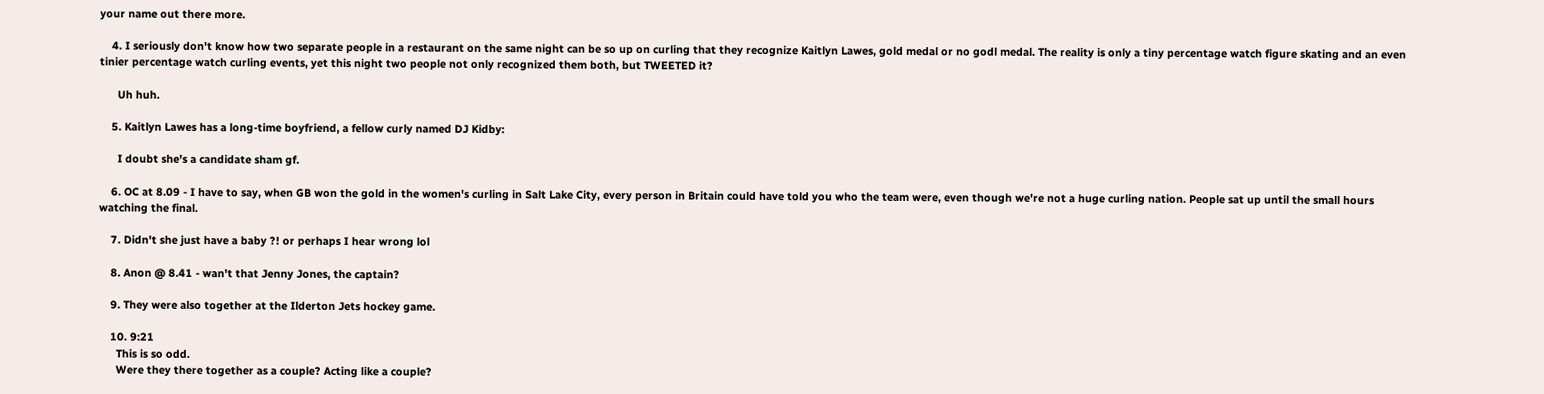your name out there more.

    4. I seriously don't know how two separate people in a restaurant on the same night can be so up on curling that they recognize Kaitlyn Lawes, gold medal or no godl medal. The reality is only a tiny percentage watch figure skating and an even tinier percentage watch curling events, yet this night two people not only recognized them both, but TWEETED it?

      Uh huh.

    5. Kaitlyn Lawes has a long-time boyfriend, a fellow curly named DJ Kidby:

      I doubt she's a candidate sham gf.

    6. OC at 8.09 - I have to say, when GB won the gold in the women's curling in Salt Lake City, every person in Britain could have told you who the team were, even though we're not a huge curling nation. People sat up until the small hours watching the final.

    7. Didn't she just have a baby ?! or perhaps I hear wrong lol

    8. Anon @ 8.41 - wan't that Jenny Jones, the captain?

    9. They were also together at the Ilderton Jets hockey game.

    10. 9:21
      This is so odd.
      Were they there together as a couple? Acting like a couple?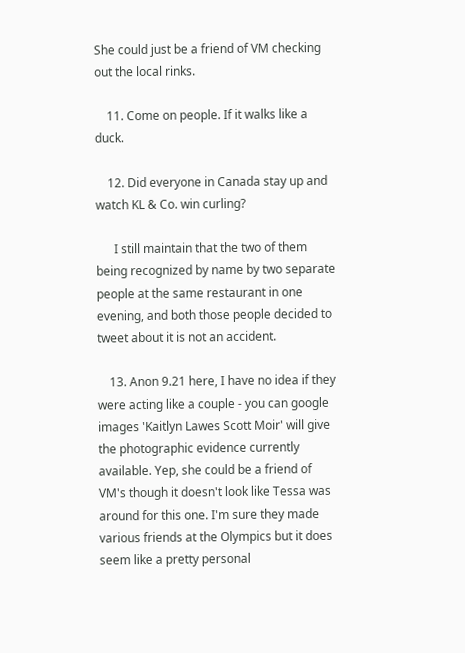She could just be a friend of VM checking out the local rinks.

    11. Come on people. If it walks like a duck.

    12. Did everyone in Canada stay up and watch KL & Co. win curling?

      I still maintain that the two of them being recognized by name by two separate people at the same restaurant in one evening, and both those people decided to tweet about it is not an accident.

    13. Anon 9.21 here, I have no idea if they were acting like a couple - you can google images 'Kaitlyn Lawes Scott Moir' will give the photographic evidence currently available. Yep, she could be a friend of VM's though it doesn't look like Tessa was around for this one. I'm sure they made various friends at the Olympics but it does seem like a pretty personal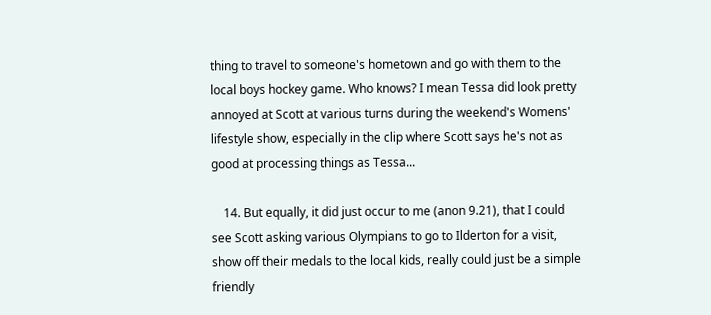thing to travel to someone's hometown and go with them to the local boys hockey game. Who knows? I mean Tessa did look pretty annoyed at Scott at various turns during the weekend's Womens' lifestyle show, especially in the clip where Scott says he's not as good at processing things as Tessa...

    14. But equally, it did just occur to me (anon 9.21), that I could see Scott asking various Olympians to go to Ilderton for a visit, show off their medals to the local kids, really could just be a simple friendly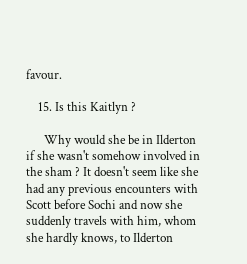favour.

    15. Is this Kaitlyn ?

      Why would she be in Ilderton if she wasn't somehow involved in the sham ? It doesn't seem like she had any previous encounters with Scott before Sochi and now she suddenly travels with him, whom she hardly knows, to Ilderton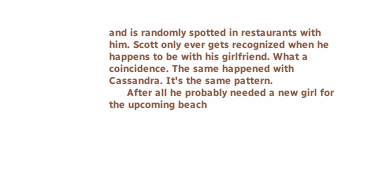and is randomly spotted in restaurants with him. Scott only ever gets recognized when he happens to be with his girlfriend. What a coincidence. The same happened with Cassandra. It's the same pattern.
      After all he probably needed a new girl for the upcoming beach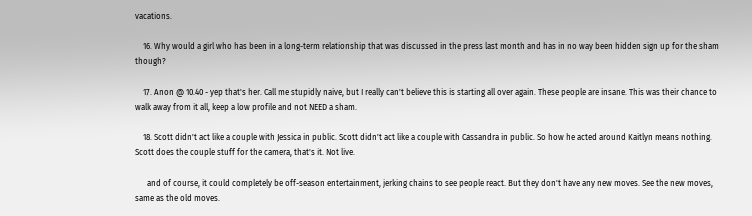vacations.

    16. Why would a girl who has been in a long-term relationship that was discussed in the press last month and has in no way been hidden sign up for the sham though?

    17. Anon @ 10.40 - yep that's her. Call me stupidly naive, but I really can't believe this is starting all over again. These people are insane. This was their chance to walk away from it all, keep a low profile and not NEED a sham.

    18. Scott didn't act like a couple with Jessica in public. Scott didn't act like a couple with Cassandra in public. So how he acted around Kaitlyn means nothing. Scott does the couple stuff for the camera, that's it. Not live.

      and of course, it could completely be off-season entertainment, jerking chains to see people react. But they don't have any new moves. See the new moves, same as the old moves.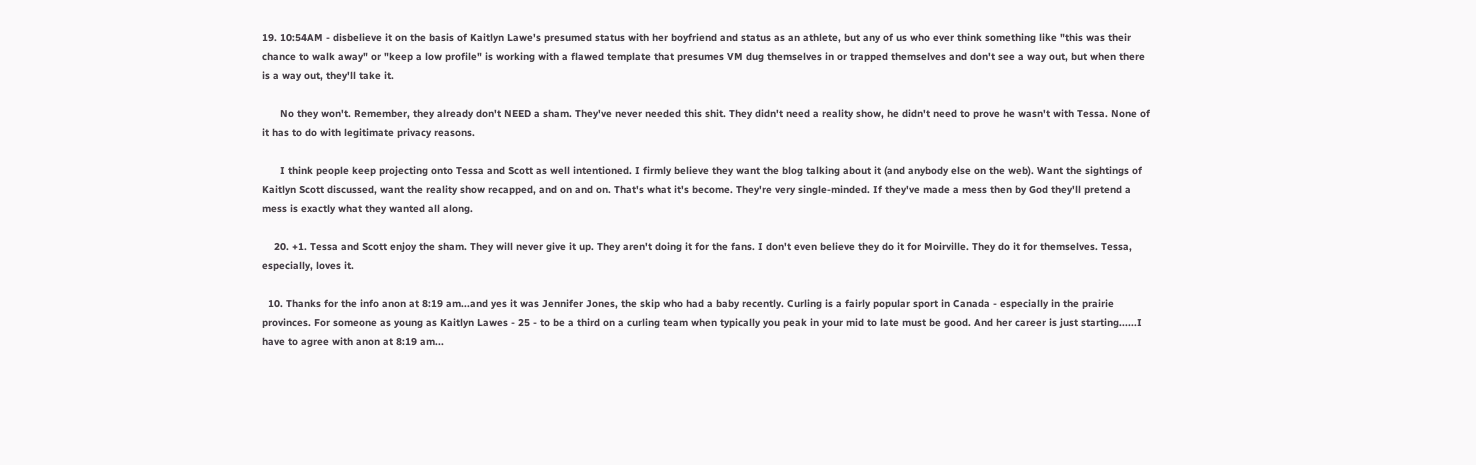19. 10:54AM - disbelieve it on the basis of Kaitlyn Lawe's presumed status with her boyfriend and status as an athlete, but any of us who ever think something like "this was their chance to walk away" or "keep a low profile" is working with a flawed template that presumes VM dug themselves in or trapped themselves and don't see a way out, but when there is a way out, they'll take it.

      No they won't. Remember, they already don't NEED a sham. They've never needed this shit. They didn't need a reality show, he didn't need to prove he wasn't with Tessa. None of it has to do with legitimate privacy reasons.

      I think people keep projecting onto Tessa and Scott as well intentioned. I firmly believe they want the blog talking about it (and anybody else on the web). Want the sightings of Kaitlyn Scott discussed, want the reality show recapped, and on and on. That's what it's become. They're very single-minded. If they've made a mess then by God they'll pretend a mess is exactly what they wanted all along.

    20. +1. Tessa and Scott enjoy the sham. They will never give it up. They aren't doing it for the fans. I don't even believe they do it for Moirville. They do it for themselves. Tessa, especially, loves it.

  10. Thanks for the info anon at 8:19 am...and yes it was Jennifer Jones, the skip who had a baby recently. Curling is a fairly popular sport in Canada - especially in the prairie provinces. For someone as young as Kaitlyn Lawes - 25 - to be a third on a curling team when typically you peak in your mid to late must be good. And her career is just starting......I have to agree with anon at 8:19 am...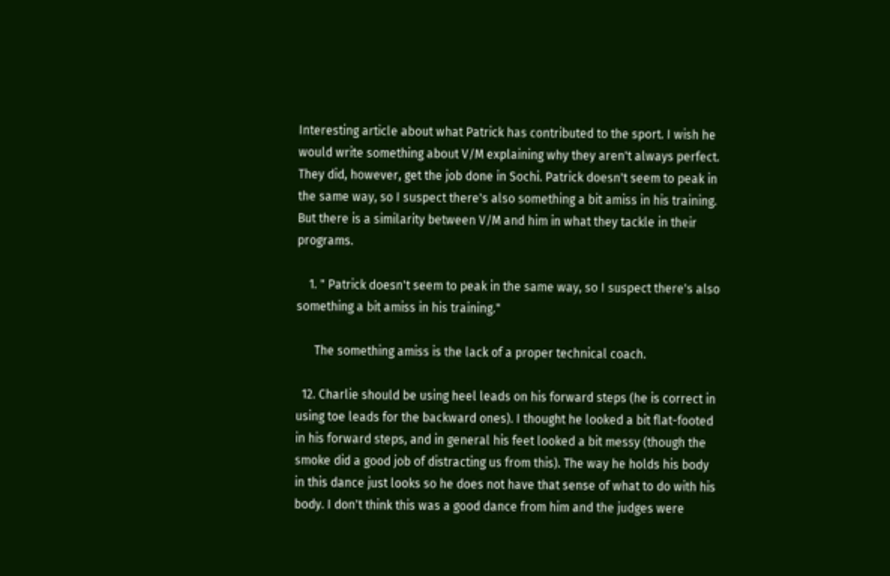Interesting article about what Patrick has contributed to the sport. I wish he would write something about V/M explaining why they aren't always perfect. They did, however, get the job done in Sochi. Patrick doesn't seem to peak in the same way, so I suspect there's also something a bit amiss in his training. But there is a similarity between V/M and him in what they tackle in their programs.

    1. " Patrick doesn't seem to peak in the same way, so I suspect there's also something a bit amiss in his training."

      The something amiss is the lack of a proper technical coach.

  12. Charlie should be using heel leads on his forward steps (he is correct in using toe leads for the backward ones). I thought he looked a bit flat-footed in his forward steps, and in general his feet looked a bit messy (though the smoke did a good job of distracting us from this). The way he holds his body in this dance just looks so he does not have that sense of what to do with his body. I don't think this was a good dance from him and the judges were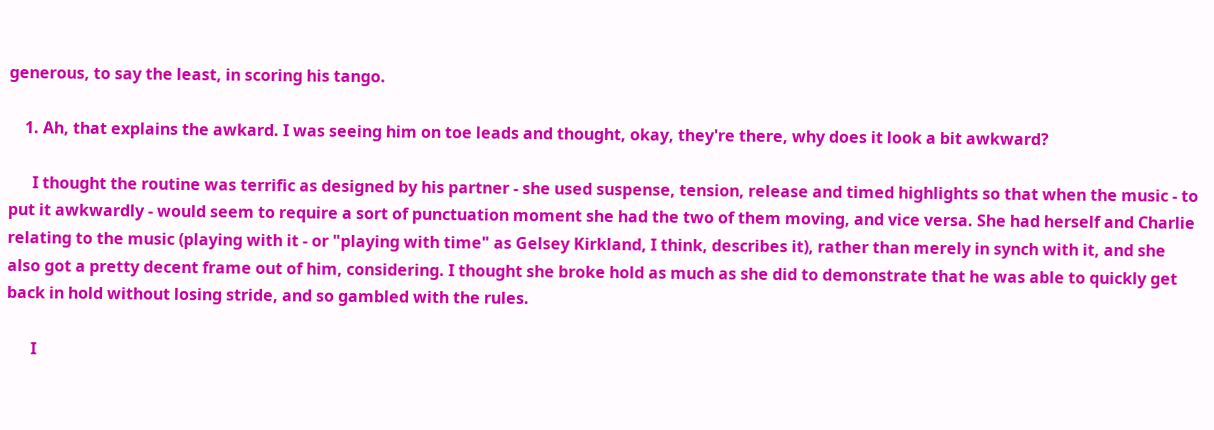generous, to say the least, in scoring his tango.

    1. Ah, that explains the awkard. I was seeing him on toe leads and thought, okay, they're there, why does it look a bit awkward?

      I thought the routine was terrific as designed by his partner - she used suspense, tension, release and timed highlights so that when the music - to put it awkwardly - would seem to require a sort of punctuation moment she had the two of them moving, and vice versa. She had herself and Charlie relating to the music (playing with it - or "playing with time" as Gelsey Kirkland, I think, describes it), rather than merely in synch with it, and she also got a pretty decent frame out of him, considering. I thought she broke hold as much as she did to demonstrate that he was able to quickly get back in hold without losing stride, and so gambled with the rules.

      I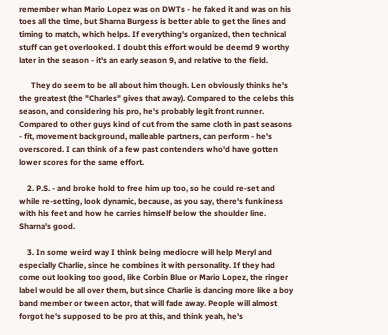remember whan Mario Lopez was on DWTs - he faked it and was on his toes all the time, but Sharna Burgess is better able to get the lines and timing to match, which helps. If everything's organized, then technical stuff can get overlooked. I doubt this effort would be deemd 9 worthy later in the season - it's an early season 9, and relative to the field.

      They do seem to be all about him though. Len obviously thinks he's the greatest (the "Charles" gives that away). Compared to the celebs this season, and considering his pro, he's probably legit front runner. Compared to other guys kind of cut from the same cloth in past seasons - fit, movement background, malleable partners, can perform - he's overscored. I can think of a few past contenders who'd have gotten lower scores for the same effort.

    2. P.S. - and broke hold to free him up too, so he could re-set and while re-setting, look dynamic, because, as you say, there's funkiness with his feet and how he carries himself below the shoulder line. Sharna's good.

    3. In some weird way I think being mediocre will help Meryl and especially Charlie, since he combines it with personality. If they had come out looking too good, like Corbin Blue or Mario Lopez, the ringer label would be all over them, but since Charlie is dancing more like a boy band member or tween actor, that will fade away. People will almost forgot he's supposed to be pro at this, and think yeah, he's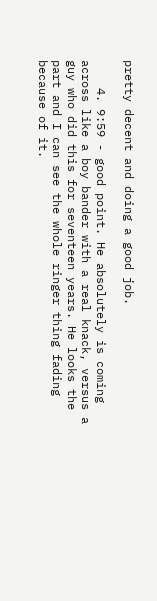pretty decent and doing a good job.

    4. 9:59 - good point. He absolutely is coming across like a boy bander with a real knack, versus a guy who did this for seventeen years. He looks the part and I can see the whole ringer thing fading because of it.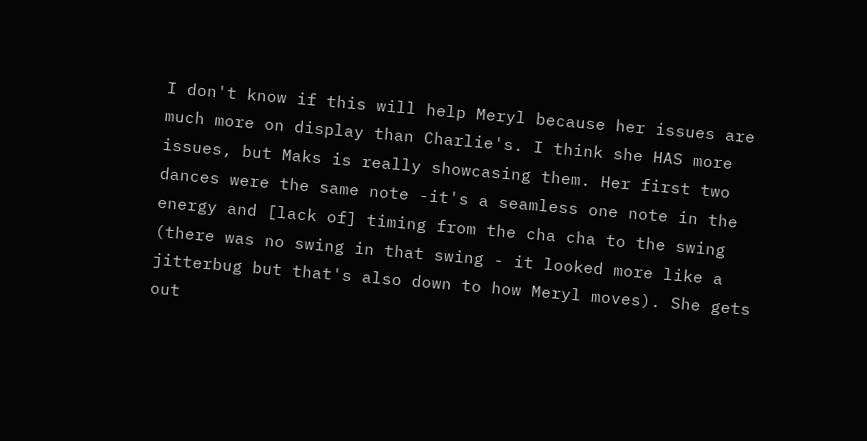I don't know if this will help Meryl because her issues are much more on display than Charlie's. I think she HAS more issues, but Maks is really showcasing them. Her first two dances were the same note -it's a seamless one note in the energy and [lack of] timing from the cha cha to the swing (there was no swing in that swing - it looked more like a jitterbug but that's also down to how Meryl moves). She gets out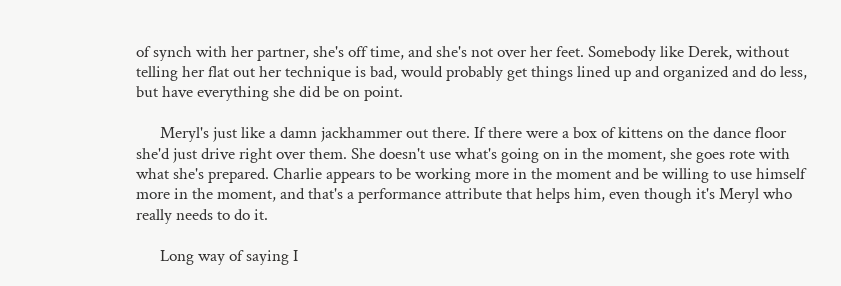of synch with her partner, she's off time, and she's not over her feet. Somebody like Derek, without telling her flat out her technique is bad, would probably get things lined up and organized and do less, but have everything she did be on point.

      Meryl's just like a damn jackhammer out there. If there were a box of kittens on the dance floor she'd just drive right over them. She doesn't use what's going on in the moment, she goes rote with what she's prepared. Charlie appears to be working more in the moment and be willing to use himself more in the moment, and that's a performance attribute that helps him, even though it's Meryl who really needs to do it.

      Long way of saying I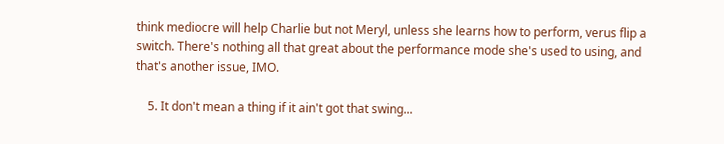think mediocre will help Charlie but not Meryl, unless she learns how to perform, verus flip a switch. There's nothing all that great about the performance mode she's used to using, and that's another issue, IMO.

    5. It don't mean a thing if it ain't got that swing...